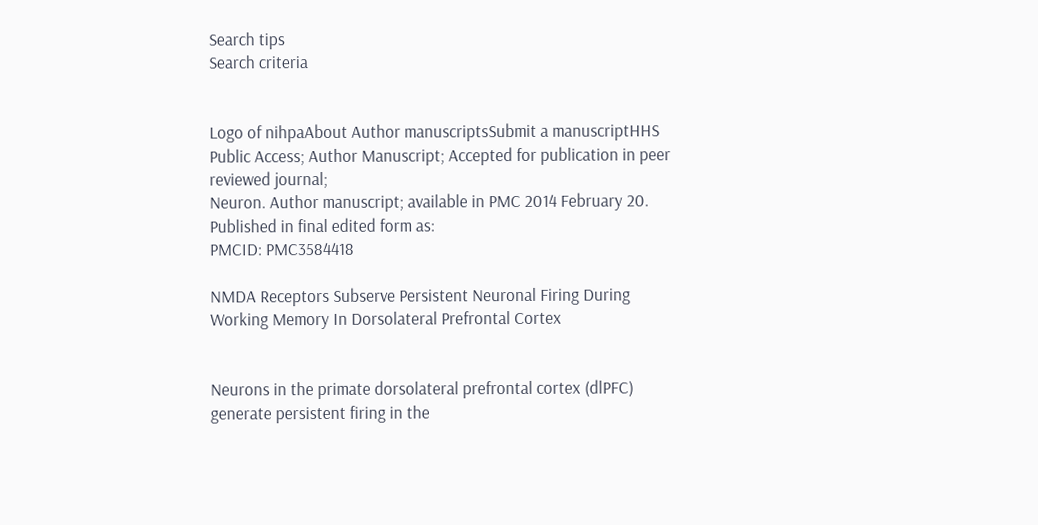Search tips
Search criteria


Logo of nihpaAbout Author manuscriptsSubmit a manuscriptHHS Public Access; Author Manuscript; Accepted for publication in peer reviewed journal;
Neuron. Author manuscript; available in PMC 2014 February 20.
Published in final edited form as:
PMCID: PMC3584418

NMDA Receptors Subserve Persistent Neuronal Firing During Working Memory In Dorsolateral Prefrontal Cortex


Neurons in the primate dorsolateral prefrontal cortex (dlPFC) generate persistent firing in the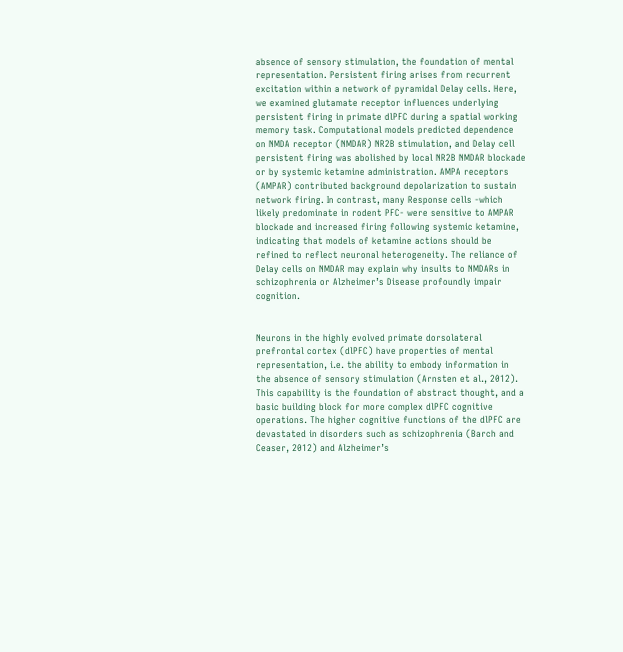absence of sensory stimulation, the foundation of mental representation. Persistent firing arises from recurrent excitation within a network of pyramidal Delay cells. Here, we examined glutamate receptor influences underlying persistent firing in primate dlPFC during a spatial working memory task. Computational models predicted dependence on NMDA receptor (NMDAR) NR2B stimulation, and Delay cell persistent firing was abolished by local NR2B NMDAR blockade or by systemic ketamine administration. AMPA receptors (AMPAR) contributed background depolarization to sustain network firing. In contrast, many Response cells -which likely predominate in rodent PFC- were sensitive to AMPAR blockade and increased firing following systemic ketamine, indicating that models of ketamine actions should be refined to reflect neuronal heterogeneity. The reliance of Delay cells on NMDAR may explain why insults to NMDARs in schizophrenia or Alzheimer’s Disease profoundly impair cognition.


Neurons in the highly evolved primate dorsolateral prefrontal cortex (dlPFC) have properties of mental representation, i.e. the ability to embody information in the absence of sensory stimulation (Arnsten et al., 2012). This capability is the foundation of abstract thought, and a basic building block for more complex dlPFC cognitive operations. The higher cognitive functions of the dlPFC are devastated in disorders such as schizophrenia (Barch and Ceaser, 2012) and Alzheimer’s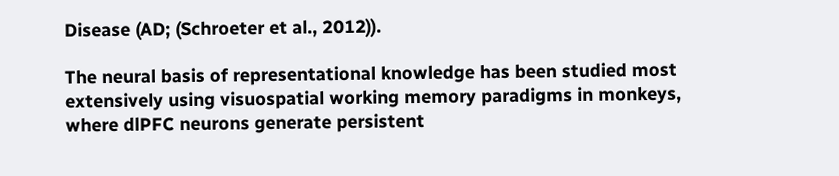Disease (AD; (Schroeter et al., 2012)).

The neural basis of representational knowledge has been studied most extensively using visuospatial working memory paradigms in monkeys, where dlPFC neurons generate persistent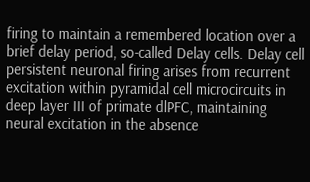firing to maintain a remembered location over a brief delay period, so-called Delay cells. Delay cell persistent neuronal firing arises from recurrent excitation within pyramidal cell microcircuits in deep layer III of primate dlPFC, maintaining neural excitation in the absence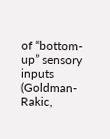of “bottom-up” sensory inputs (Goldman-Rakic,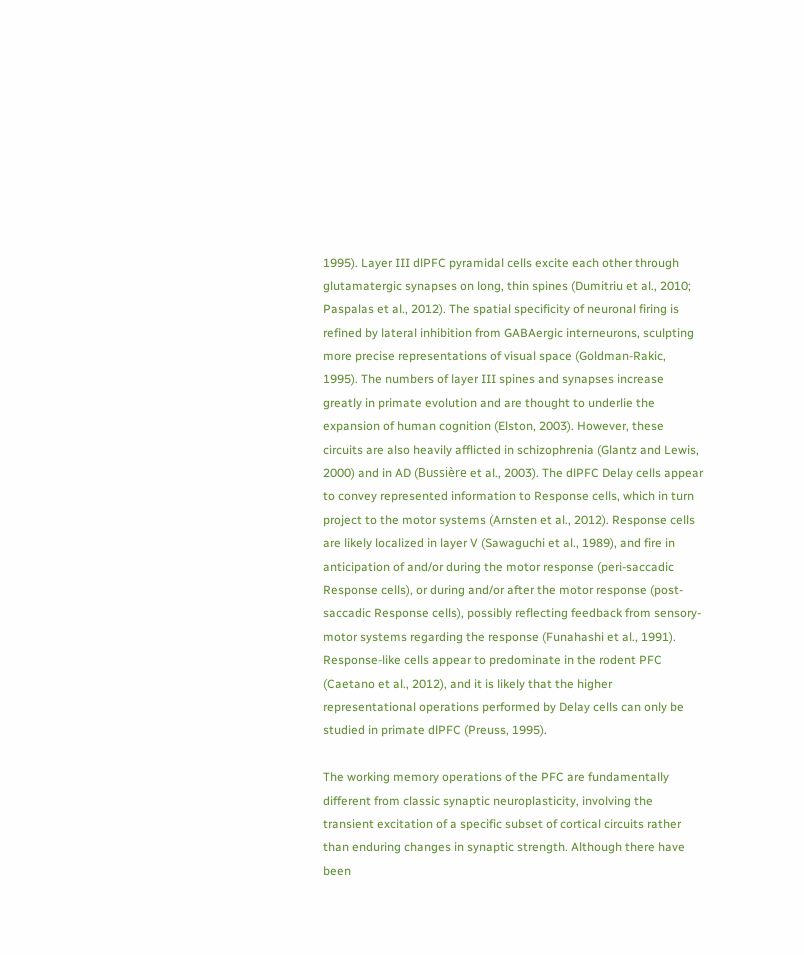1995). Layer III dlPFC pyramidal cells excite each other through glutamatergic synapses on long, thin spines (Dumitriu et al., 2010; Paspalas et al., 2012). The spatial specificity of neuronal firing is refined by lateral inhibition from GABAergic interneurons, sculpting more precise representations of visual space (Goldman-Rakic, 1995). The numbers of layer III spines and synapses increase greatly in primate evolution and are thought to underlie the expansion of human cognition (Elston, 2003). However, these circuits are also heavily afflicted in schizophrenia (Glantz and Lewis, 2000) and in AD (Bussière et al., 2003). The dlPFC Delay cells appear to convey represented information to Response cells, which in turn project to the motor systems (Arnsten et al., 2012). Response cells are likely localized in layer V (Sawaguchi et al., 1989), and fire in anticipation of and/or during the motor response (peri-saccadic Response cells), or during and/or after the motor response (post-saccadic Response cells), possibly reflecting feedback from sensory-motor systems regarding the response (Funahashi et al., 1991). Response-like cells appear to predominate in the rodent PFC (Caetano et al., 2012), and it is likely that the higher representational operations performed by Delay cells can only be studied in primate dlPFC (Preuss, 1995).

The working memory operations of the PFC are fundamentally different from classic synaptic neuroplasticity, involving the transient excitation of a specific subset of cortical circuits rather than enduring changes in synaptic strength. Although there have been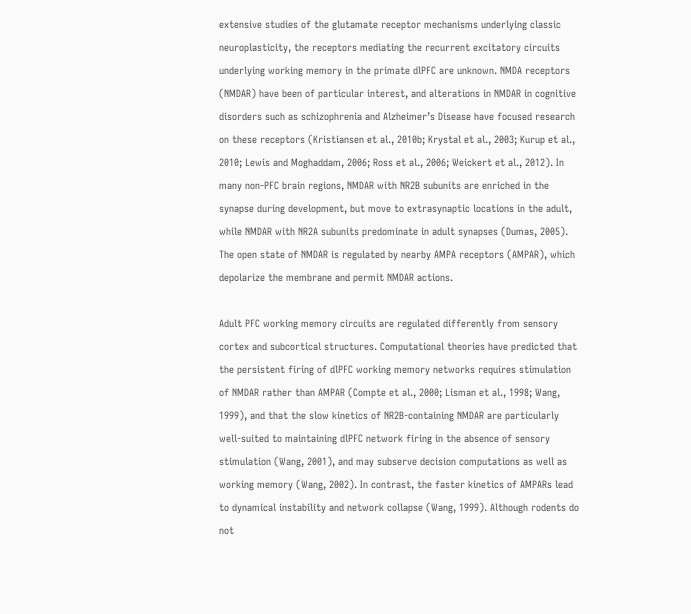extensive studies of the glutamate receptor mechanisms underlying classic neuroplasticity, the receptors mediating the recurrent excitatory circuits underlying working memory in the primate dlPFC are unknown. NMDA receptors (NMDAR) have been of particular interest, and alterations in NMDAR in cognitive disorders such as schizophrenia and Alzheimer’s Disease have focused research on these receptors (Kristiansen et al., 2010b; Krystal et al., 2003; Kurup et al., 2010; Lewis and Moghaddam, 2006; Ross et al., 2006; Weickert et al., 2012). In many non-PFC brain regions, NMDAR with NR2B subunits are enriched in the synapse during development, but move to extrasynaptic locations in the adult, while NMDAR with NR2A subunits predominate in adult synapses (Dumas, 2005). The open state of NMDAR is regulated by nearby AMPA receptors (AMPAR), which depolarize the membrane and permit NMDAR actions.

Adult PFC working memory circuits are regulated differently from sensory cortex and subcortical structures. Computational theories have predicted that the persistent firing of dlPFC working memory networks requires stimulation of NMDAR rather than AMPAR (Compte et al., 2000; Lisman et al., 1998; Wang, 1999), and that the slow kinetics of NR2B-containing NMDAR are particularly well-suited to maintaining dlPFC network firing in the absence of sensory stimulation (Wang, 2001), and may subserve decision computations as well as working memory (Wang, 2002). In contrast, the faster kinetics of AMPARs lead to dynamical instability and network collapse (Wang, 1999). Although rodents do not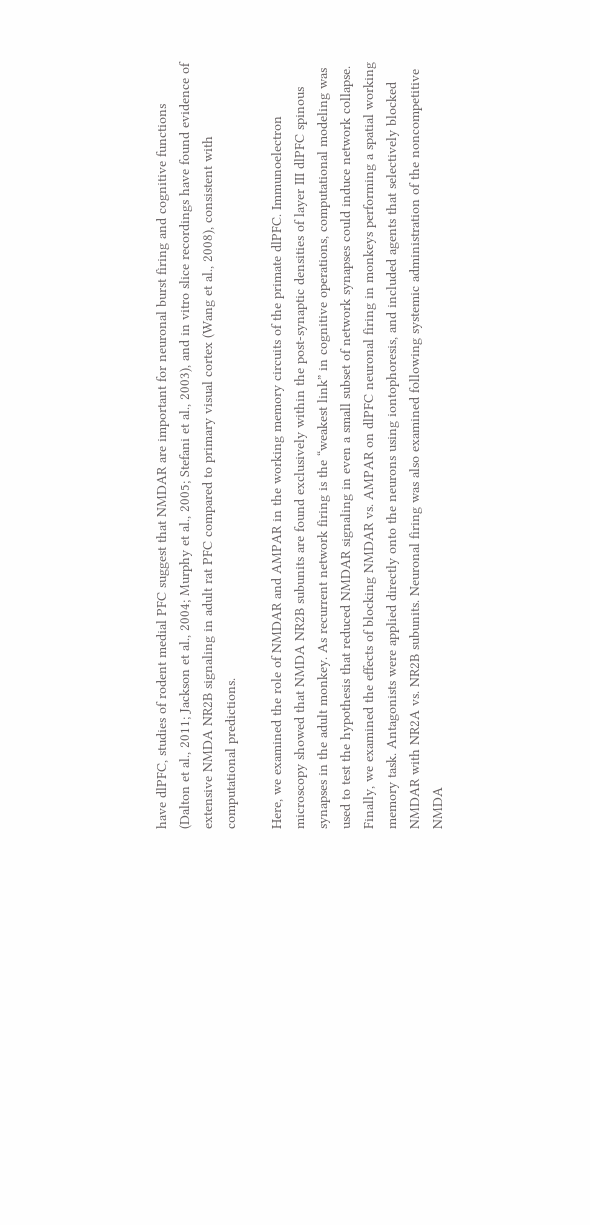have dlPFC, studies of rodent medial PFC suggest that NMDAR are important for neuronal burst firing and cognitive functions (Dalton et al., 2011; Jackson et al., 2004; Murphy et al., 2005; Stefani et al., 2003), and in vitro slice recordings have found evidence of extensive NMDA NR2B signaling in adult rat PFC compared to primary visual cortex (Wang et al., 2008), consistent with computational predictions.

Here, we examined the role of NMDAR and AMPAR in the working memory circuits of the primate dlPFC. Immunoelectron microscopy showed that NMDA NR2B subunits are found exclusively within the post-synaptic densities of layer III dlPFC spinous synapses in the adult monkey. As recurrent network firing is the “weakest link” in cognitive operations, computational modeling was used to test the hypothesis that reduced NMDAR signaling in even a small subset of network synapses could induce network collapse. Finally, we examined the effects of blocking NMDAR vs. AMPAR on dlPFC neuronal firing in monkeys performing a spatial working memory task. Antagonists were applied directly onto the neurons using iontophoresis, and included agents that selectively blocked NMDAR with NR2A vs. NR2B subunits. Neuronal firing was also examined following systemic administration of the noncompetitive NMDA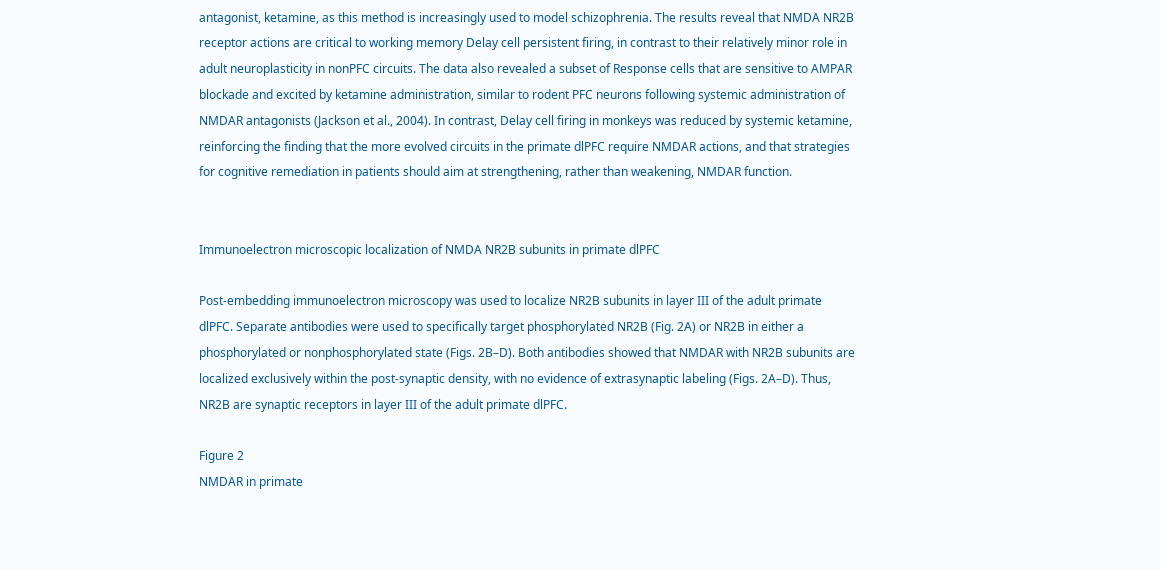antagonist, ketamine, as this method is increasingly used to model schizophrenia. The results reveal that NMDA NR2B receptor actions are critical to working memory Delay cell persistent firing, in contrast to their relatively minor role in adult neuroplasticity in nonPFC circuits. The data also revealed a subset of Response cells that are sensitive to AMPAR blockade and excited by ketamine administration, similar to rodent PFC neurons following systemic administration of NMDAR antagonists (Jackson et al., 2004). In contrast, Delay cell firing in monkeys was reduced by systemic ketamine, reinforcing the finding that the more evolved circuits in the primate dlPFC require NMDAR actions, and that strategies for cognitive remediation in patients should aim at strengthening, rather than weakening, NMDAR function.


Immunoelectron microscopic localization of NMDA NR2B subunits in primate dlPFC

Post-embedding immunoelectron microscopy was used to localize NR2B subunits in layer III of the adult primate dlPFC. Separate antibodies were used to specifically target phosphorylated NR2B (Fig. 2A) or NR2B in either a phosphorylated or nonphosphorylated state (Figs. 2B–D). Both antibodies showed that NMDAR with NR2B subunits are localized exclusively within the post-synaptic density, with no evidence of extrasynaptic labeling (Figs. 2A–D). Thus, NR2B are synaptic receptors in layer III of the adult primate dlPFC.

Figure 2
NMDAR in primate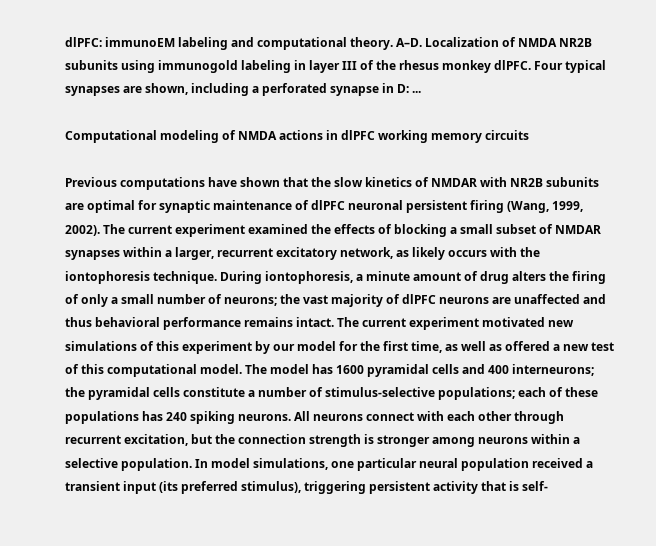dlPFC: immunoEM labeling and computational theory. A–D. Localization of NMDA NR2B subunits using immunogold labeling in layer III of the rhesus monkey dlPFC. Four typical synapses are shown, including a perforated synapse in D: ...

Computational modeling of NMDA actions in dlPFC working memory circuits

Previous computations have shown that the slow kinetics of NMDAR with NR2B subunits are optimal for synaptic maintenance of dlPFC neuronal persistent firing (Wang, 1999, 2002). The current experiment examined the effects of blocking a small subset of NMDAR synapses within a larger, recurrent excitatory network, as likely occurs with the iontophoresis technique. During iontophoresis, a minute amount of drug alters the firing of only a small number of neurons; the vast majority of dlPFC neurons are unaffected and thus behavioral performance remains intact. The current experiment motivated new simulations of this experiment by our model for the first time, as well as offered a new test of this computational model. The model has 1600 pyramidal cells and 400 interneurons; the pyramidal cells constitute a number of stimulus-selective populations; each of these populations has 240 spiking neurons. All neurons connect with each other through recurrent excitation, but the connection strength is stronger among neurons within a selective population. In model simulations, one particular neural population received a transient input (its preferred stimulus), triggering persistent activity that is self-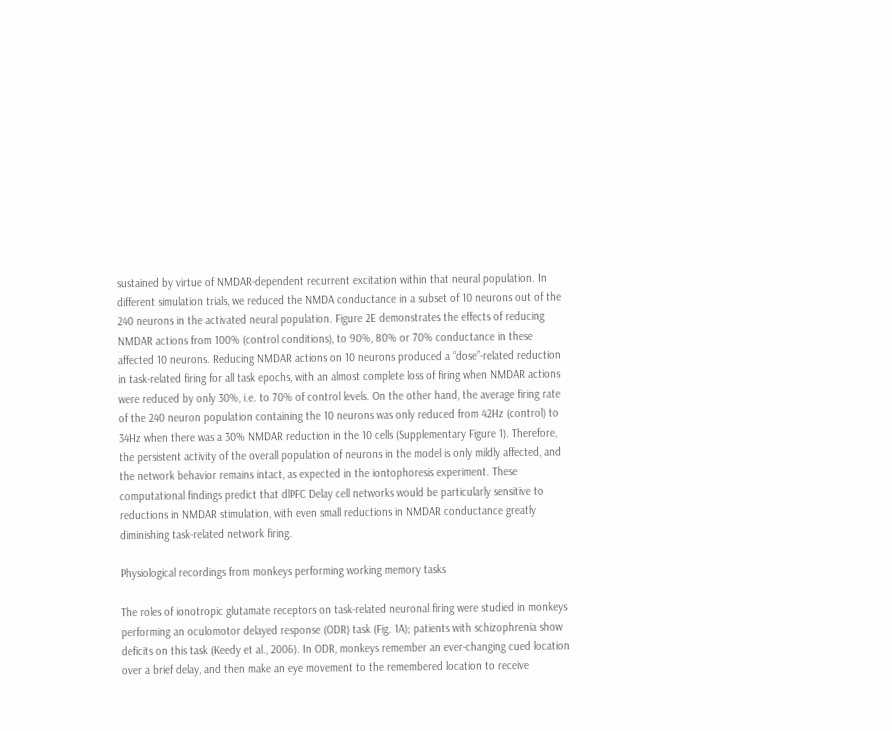sustained by virtue of NMDAR-dependent recurrent excitation within that neural population. In different simulation trials, we reduced the NMDA conductance in a subset of 10 neurons out of the 240 neurons in the activated neural population. Figure 2E demonstrates the effects of reducing NMDAR actions from 100% (control conditions), to 90%, 80% or 70% conductance in these affected 10 neurons. Reducing NMDAR actions on 10 neurons produced a “dose”-related reduction in task-related firing for all task epochs, with an almost complete loss of firing when NMDAR actions were reduced by only 30%, i.e. to 70% of control levels. On the other hand, the average firing rate of the 240 neuron population containing the 10 neurons was only reduced from 42Hz (control) to 34Hz when there was a 30% NMDAR reduction in the 10 cells (Supplementary Figure 1). Therefore, the persistent activity of the overall population of neurons in the model is only mildly affected, and the network behavior remains intact, as expected in the iontophoresis experiment. These computational findings predict that dlPFC Delay cell networks would be particularly sensitive to reductions in NMDAR stimulation, with even small reductions in NMDAR conductance greatly diminishing task-related network firing.

Physiological recordings from monkeys performing working memory tasks

The roles of ionotropic glutamate receptors on task-related neuronal firing were studied in monkeys performing an oculomotor delayed response (ODR) task (Fig. 1A); patients with schizophrenia show deficits on this task (Keedy et al., 2006). In ODR, monkeys remember an ever-changing cued location over a brief delay, and then make an eye movement to the remembered location to receive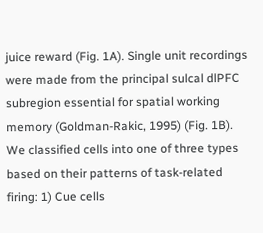juice reward (Fig. 1A). Single unit recordings were made from the principal sulcal dlPFC subregion essential for spatial working memory (Goldman-Rakic, 1995) (Fig. 1B). We classified cells into one of three types based on their patterns of task-related firing: 1) Cue cells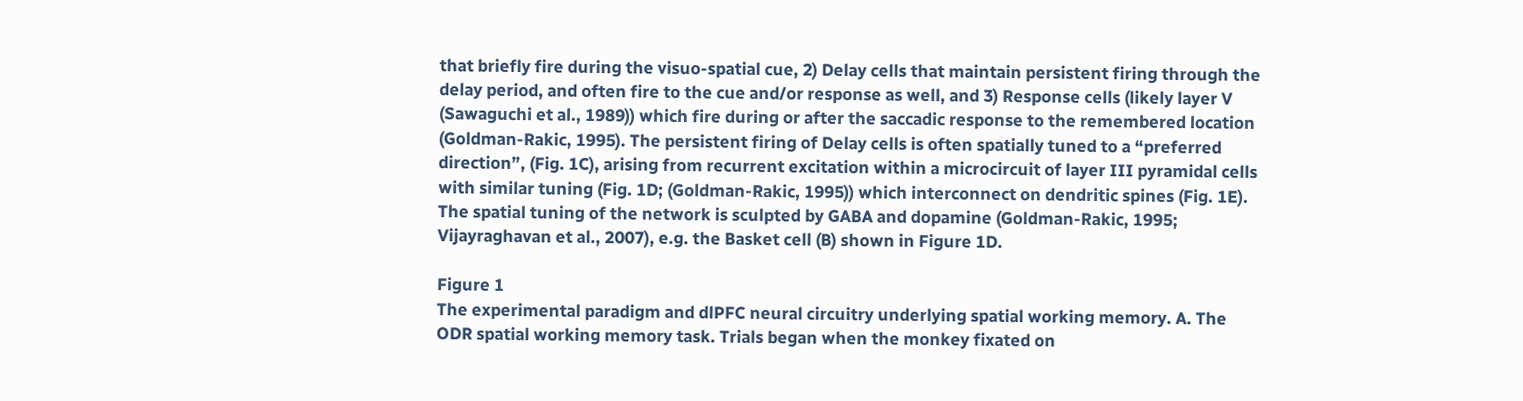that briefly fire during the visuo-spatial cue, 2) Delay cells that maintain persistent firing through the delay period, and often fire to the cue and/or response as well, and 3) Response cells (likely layer V (Sawaguchi et al., 1989)) which fire during or after the saccadic response to the remembered location (Goldman-Rakic, 1995). The persistent firing of Delay cells is often spatially tuned to a “preferred direction”, (Fig. 1C), arising from recurrent excitation within a microcircuit of layer III pyramidal cells with similar tuning (Fig. 1D; (Goldman-Rakic, 1995)) which interconnect on dendritic spines (Fig. 1E). The spatial tuning of the network is sculpted by GABA and dopamine (Goldman-Rakic, 1995; Vijayraghavan et al., 2007), e.g. the Basket cell (B) shown in Figure 1D.

Figure 1
The experimental paradigm and dlPFC neural circuitry underlying spatial working memory. A. The ODR spatial working memory task. Trials began when the monkey fixated on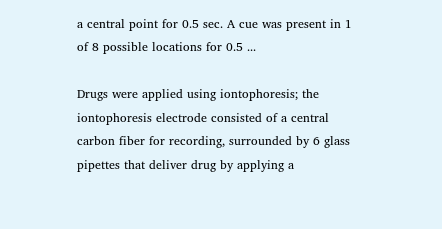a central point for 0.5 sec. A cue was present in 1 of 8 possible locations for 0.5 ...

Drugs were applied using iontophoresis; the iontophoresis electrode consisted of a central carbon fiber for recording, surrounded by 6 glass pipettes that deliver drug by applying a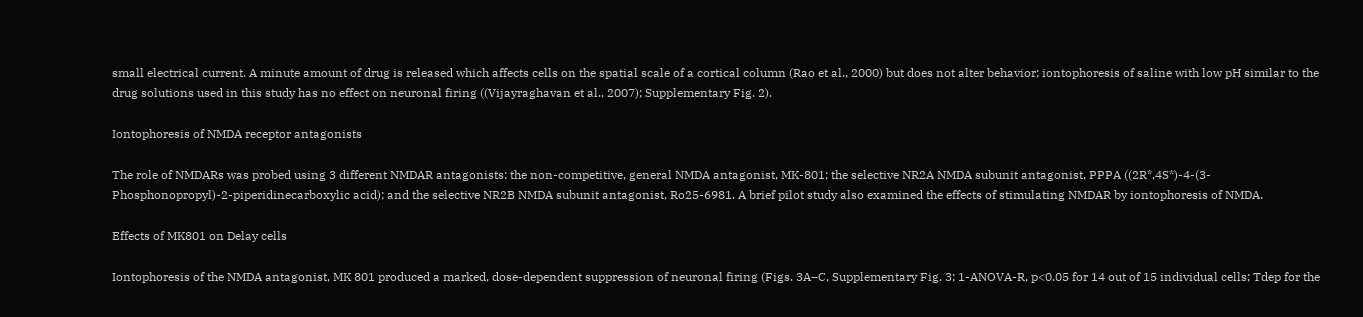small electrical current. A minute amount of drug is released which affects cells on the spatial scale of a cortical column (Rao et al., 2000) but does not alter behavior; iontophoresis of saline with low pH similar to the drug solutions used in this study has no effect on neuronal firing ((Vijayraghavan et al., 2007); Supplementary Fig. 2).

Iontophoresis of NMDA receptor antagonists

The role of NMDARs was probed using 3 different NMDAR antagonists: the non-competitive, general NMDA antagonist, MK-801; the selective NR2A NMDA subunit antagonist, PPPA ((2R*,4S*)-4-(3-Phosphonopropyl)-2-piperidinecarboxylic acid); and the selective NR2B NMDA subunit antagonist, Ro25-6981. A brief pilot study also examined the effects of stimulating NMDAR by iontophoresis of NMDA.

Effects of MK801 on Delay cells

Iontophoresis of the NMDA antagonist, MK 801 produced a marked, dose-dependent suppression of neuronal firing (Figs. 3A–C, Supplementary Fig. 3; 1-ANOVA-R, p<0.05 for 14 out of 15 individual cells; Tdep for the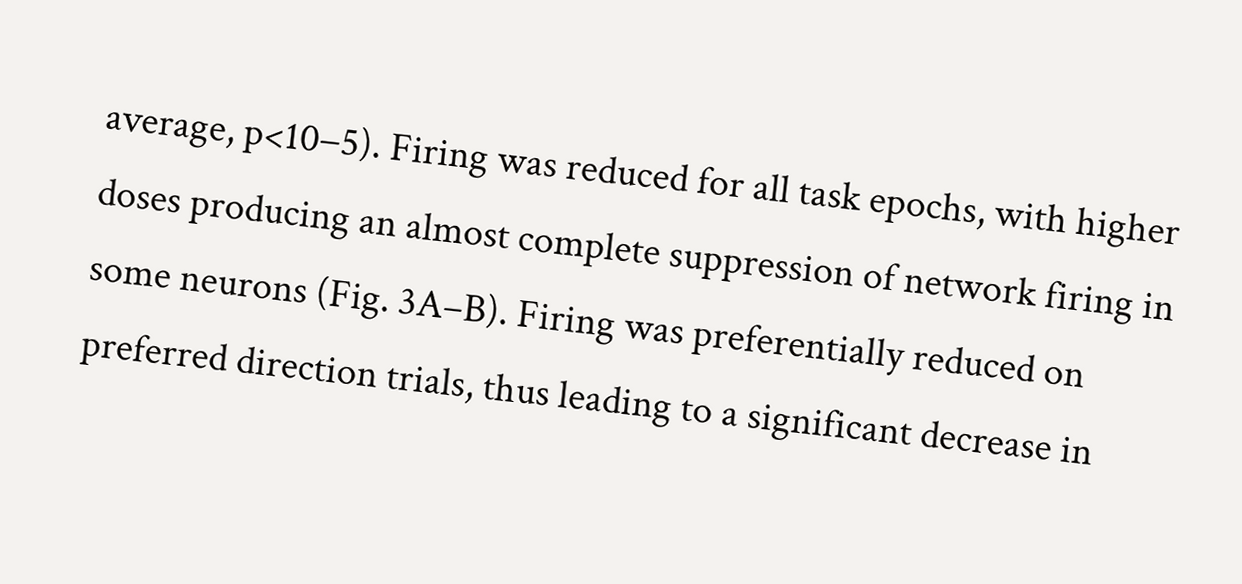average, p<10−5). Firing was reduced for all task epochs, with higher doses producing an almost complete suppression of network firing in some neurons (Fig. 3A–B). Firing was preferentially reduced on preferred direction trials, thus leading to a significant decrease in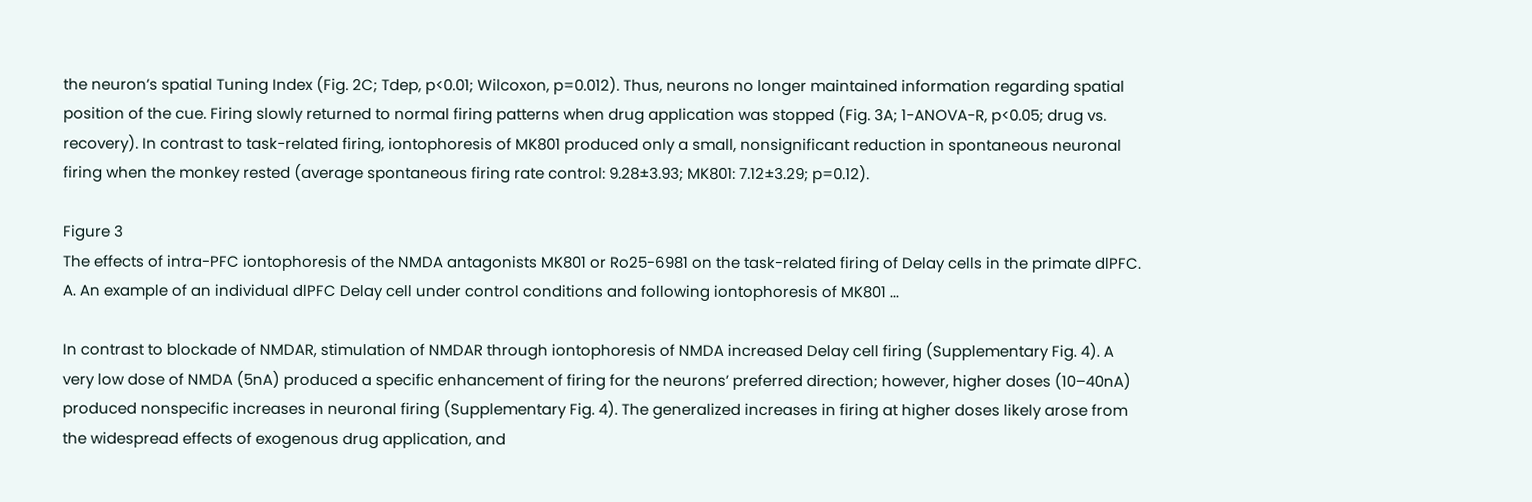the neuron’s spatial Tuning Index (Fig. 2C; Tdep, p<0.01; Wilcoxon, p=0.012). Thus, neurons no longer maintained information regarding spatial position of the cue. Firing slowly returned to normal firing patterns when drug application was stopped (Fig. 3A; 1-ANOVA-R, p<0.05; drug vs. recovery). In contrast to task-related firing, iontophoresis of MK801 produced only a small, nonsignificant reduction in spontaneous neuronal firing when the monkey rested (average spontaneous firing rate control: 9.28±3.93; MK801: 7.12±3.29; p=0.12).

Figure 3
The effects of intra-PFC iontophoresis of the NMDA antagonists MK801 or Ro25-6981 on the task-related firing of Delay cells in the primate dlPFC. A. An example of an individual dlPFC Delay cell under control conditions and following iontophoresis of MK801 ...

In contrast to blockade of NMDAR, stimulation of NMDAR through iontophoresis of NMDA increased Delay cell firing (Supplementary Fig. 4). A very low dose of NMDA (5nA) produced a specific enhancement of firing for the neurons’ preferred direction; however, higher doses (10–40nA) produced nonspecific increases in neuronal firing (Supplementary Fig. 4). The generalized increases in firing at higher doses likely arose from the widespread effects of exogenous drug application, and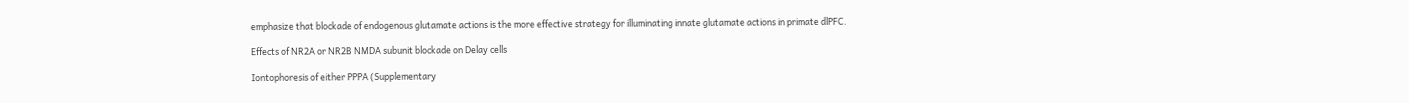emphasize that blockade of endogenous glutamate actions is the more effective strategy for illuminating innate glutamate actions in primate dlPFC.

Effects of NR2A or NR2B NMDA subunit blockade on Delay cells

Iontophoresis of either PPPA (Supplementary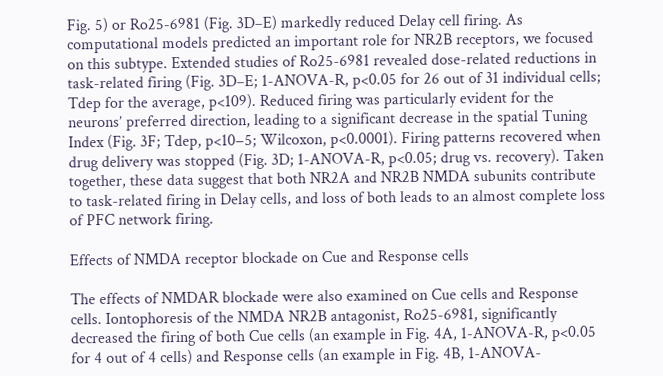Fig. 5) or Ro25-6981 (Fig. 3D–E) markedly reduced Delay cell firing. As computational models predicted an important role for NR2B receptors, we focused on this subtype. Extended studies of Ro25-6981 revealed dose-related reductions in task-related firing (Fig. 3D–E; 1-ANOVA-R, p<0.05 for 26 out of 31 individual cells; Tdep for the average, p<109). Reduced firing was particularly evident for the neurons’ preferred direction, leading to a significant decrease in the spatial Tuning Index (Fig. 3F; Tdep, p<10−5; Wilcoxon, p<0.0001). Firing patterns recovered when drug delivery was stopped (Fig. 3D; 1-ANOVA-R, p<0.05; drug vs. recovery). Taken together, these data suggest that both NR2A and NR2B NMDA subunits contribute to task-related firing in Delay cells, and loss of both leads to an almost complete loss of PFC network firing.

Effects of NMDA receptor blockade on Cue and Response cells

The effects of NMDAR blockade were also examined on Cue cells and Response cells. Iontophoresis of the NMDA NR2B antagonist, Ro25-6981, significantly decreased the firing of both Cue cells (an example in Fig. 4A, 1-ANOVA-R, p<0.05 for 4 out of 4 cells) and Response cells (an example in Fig. 4B, 1-ANOVA-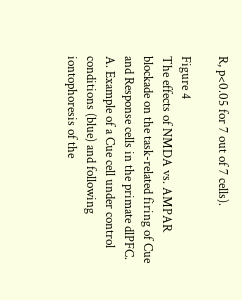R, p<0.05 for 7 out of 7 cells).

Figure 4
The effects of NMDA vs. AMPAR blockade on the task-related firing of Cue and Response cells in the primate dlPFC. A. Example of a Cue cell under control conditions (blue) and following iontophoresis of the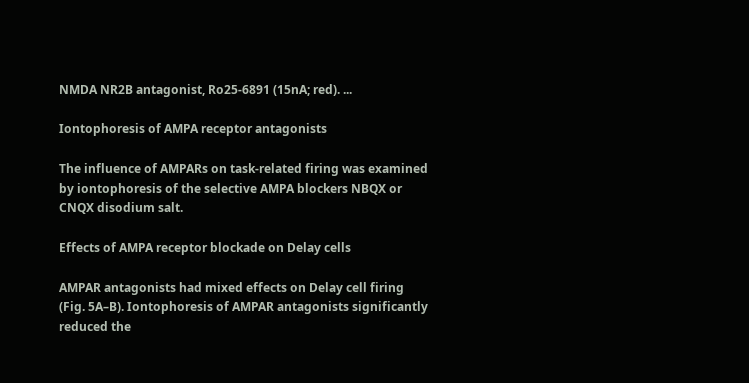NMDA NR2B antagonist, Ro25-6891 (15nA; red). ...

Iontophoresis of AMPA receptor antagonists

The influence of AMPARs on task-related firing was examined by iontophoresis of the selective AMPA blockers NBQX or CNQX disodium salt.

Effects of AMPA receptor blockade on Delay cells

AMPAR antagonists had mixed effects on Delay cell firing (Fig. 5A–B). Iontophoresis of AMPAR antagonists significantly reduced the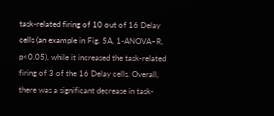task-related firing of 10 out of 16 Delay cells (an example in Fig. 5A, 1-ANOVA–R, p<0.05), while it increased the task-related firing of 3 of the 16 Delay cells. Overall, there was a significant decrease in task-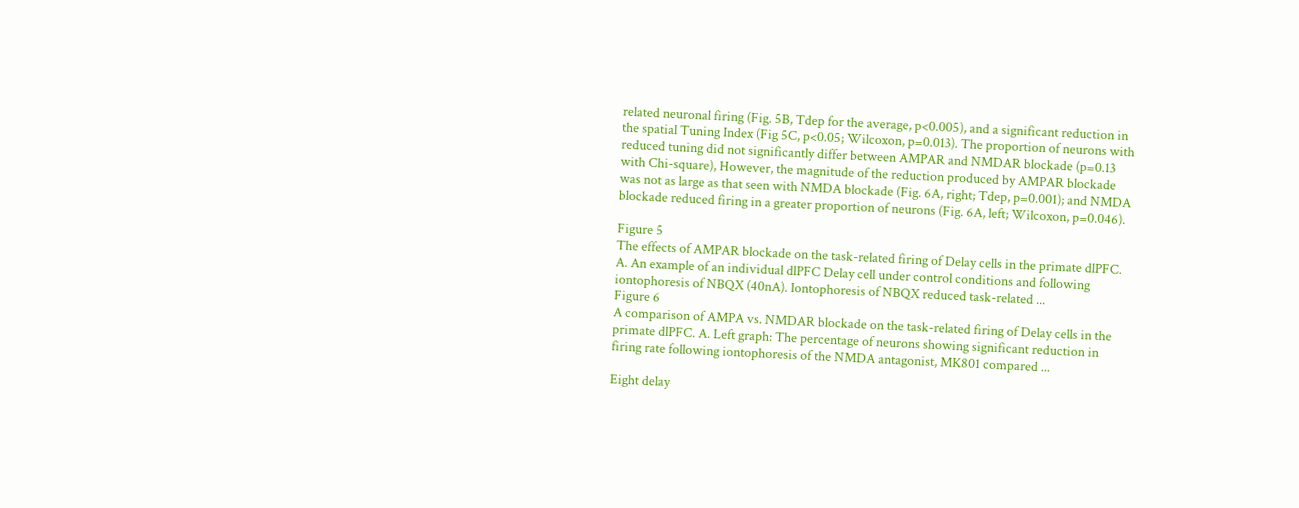related neuronal firing (Fig. 5B, Tdep for the average, p<0.005), and a significant reduction in the spatial Tuning Index (Fig 5C, p<0.05; Wilcoxon, p=0.013). The proportion of neurons with reduced tuning did not significantly differ between AMPAR and NMDAR blockade (p=0.13 with Chi-square), However, the magnitude of the reduction produced by AMPAR blockade was not as large as that seen with NMDA blockade (Fig. 6A, right; Tdep, p=0.001); and NMDA blockade reduced firing in a greater proportion of neurons (Fig. 6A, left; Wilcoxon, p=0.046).

Figure 5
The effects of AMPAR blockade on the task-related firing of Delay cells in the primate dlPFC. A. An example of an individual dlPFC Delay cell under control conditions and following iontophoresis of NBQX (40nA). Iontophoresis of NBQX reduced task-related ...
Figure 6
A comparison of AMPA vs. NMDAR blockade on the task-related firing of Delay cells in the primate dlPFC. A. Left graph: The percentage of neurons showing significant reduction in firing rate following iontophoresis of the NMDA antagonist, MK801 compared ...

Eight delay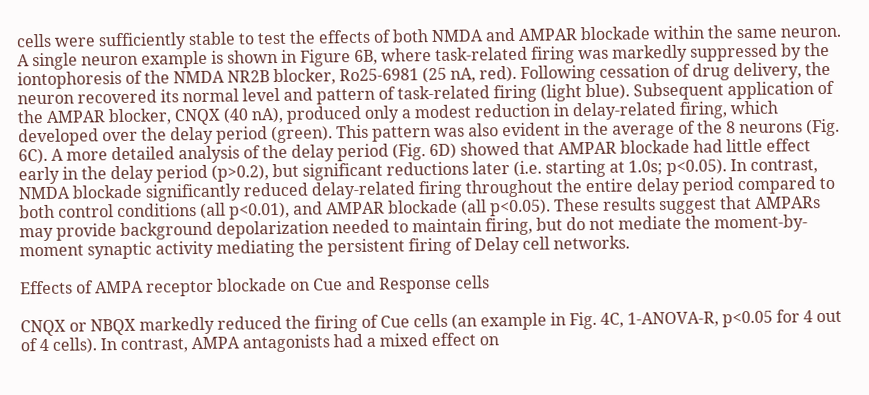cells were sufficiently stable to test the effects of both NMDA and AMPAR blockade within the same neuron. A single neuron example is shown in Figure 6B, where task-related firing was markedly suppressed by the iontophoresis of the NMDA NR2B blocker, Ro25-6981 (25 nA, red). Following cessation of drug delivery, the neuron recovered its normal level and pattern of task-related firing (light blue). Subsequent application of the AMPAR blocker, CNQX (40 nA), produced only a modest reduction in delay-related firing, which developed over the delay period (green). This pattern was also evident in the average of the 8 neurons (Fig. 6C). A more detailed analysis of the delay period (Fig. 6D) showed that AMPAR blockade had little effect early in the delay period (p>0.2), but significant reductions later (i.e. starting at 1.0s; p<0.05). In contrast, NMDA blockade significantly reduced delay-related firing throughout the entire delay period compared to both control conditions (all p<0.01), and AMPAR blockade (all p<0.05). These results suggest that AMPARs may provide background depolarization needed to maintain firing, but do not mediate the moment-by-moment synaptic activity mediating the persistent firing of Delay cell networks.

Effects of AMPA receptor blockade on Cue and Response cells

CNQX or NBQX markedly reduced the firing of Cue cells (an example in Fig. 4C, 1-ANOVA-R, p<0.05 for 4 out of 4 cells). In contrast, AMPA antagonists had a mixed effect on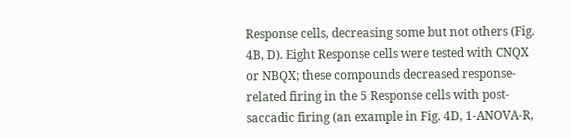Response cells, decreasing some but not others (Fig. 4B, D). Eight Response cells were tested with CNQX or NBQX; these compounds decreased response-related firing in the 5 Response cells with post-saccadic firing (an example in Fig. 4D, 1-ANOVA-R,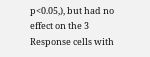p<0.05,), but had no effect on the 3 Response cells with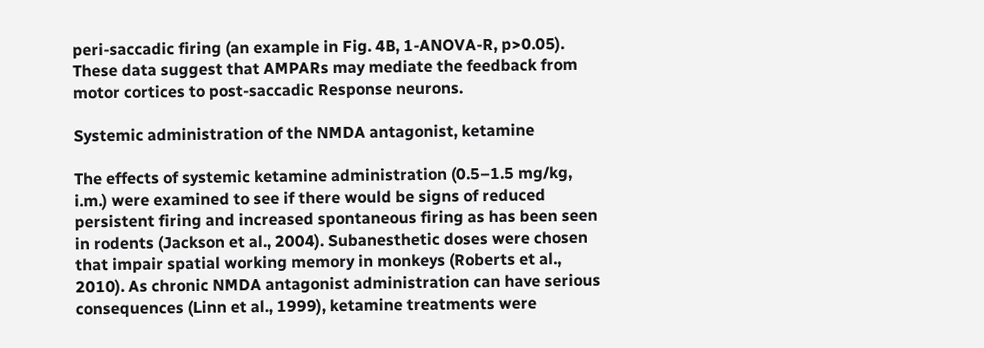peri-saccadic firing (an example in Fig. 4B, 1-ANOVA-R, p>0.05). These data suggest that AMPARs may mediate the feedback from motor cortices to post-saccadic Response neurons.

Systemic administration of the NMDA antagonist, ketamine

The effects of systemic ketamine administration (0.5–1.5 mg/kg, i.m.) were examined to see if there would be signs of reduced persistent firing and increased spontaneous firing as has been seen in rodents (Jackson et al., 2004). Subanesthetic doses were chosen that impair spatial working memory in monkeys (Roberts et al., 2010). As chronic NMDA antagonist administration can have serious consequences (Linn et al., 1999), ketamine treatments were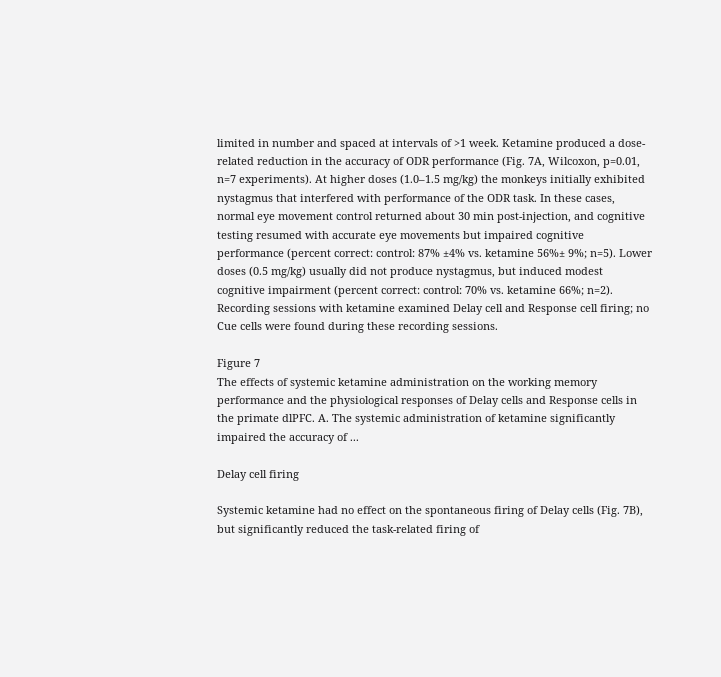limited in number and spaced at intervals of >1 week. Ketamine produced a dose-related reduction in the accuracy of ODR performance (Fig. 7A, Wilcoxon, p=0.01, n=7 experiments). At higher doses (1.0–1.5 mg/kg) the monkeys initially exhibited nystagmus that interfered with performance of the ODR task. In these cases, normal eye movement control returned about 30 min post-injection, and cognitive testing resumed with accurate eye movements but impaired cognitive performance (percent correct: control: 87% ±4% vs. ketamine 56%± 9%; n=5). Lower doses (0.5 mg/kg) usually did not produce nystagmus, but induced modest cognitive impairment (percent correct: control: 70% vs. ketamine 66%; n=2). Recording sessions with ketamine examined Delay cell and Response cell firing; no Cue cells were found during these recording sessions.

Figure 7
The effects of systemic ketamine administration on the working memory performance and the physiological responses of Delay cells and Response cells in the primate dlPFC. A. The systemic administration of ketamine significantly impaired the accuracy of ...

Delay cell firing

Systemic ketamine had no effect on the spontaneous firing of Delay cells (Fig. 7B), but significantly reduced the task-related firing of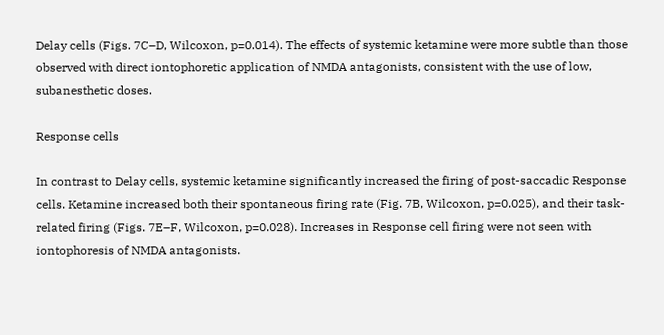Delay cells (Figs. 7C–D, Wilcoxon, p=0.014). The effects of systemic ketamine were more subtle than those observed with direct iontophoretic application of NMDA antagonists, consistent with the use of low, subanesthetic doses.

Response cells

In contrast to Delay cells, systemic ketamine significantly increased the firing of post-saccadic Response cells. Ketamine increased both their spontaneous firing rate (Fig. 7B, Wilcoxon, p=0.025), and their task-related firing (Figs. 7E–F, Wilcoxon, p=0.028). Increases in Response cell firing were not seen with iontophoresis of NMDA antagonists.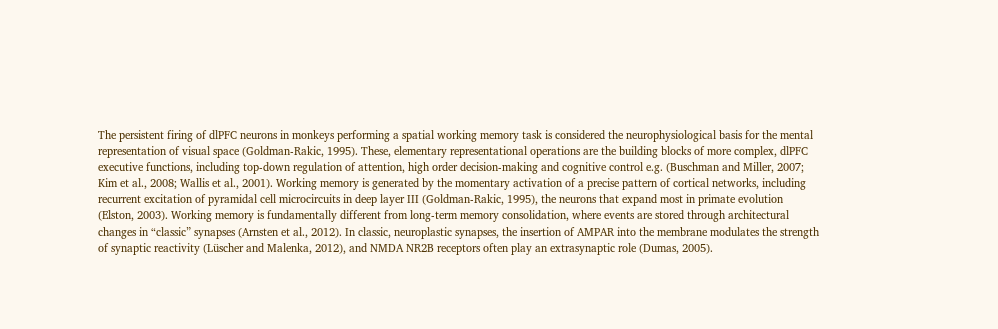The persistent firing of dlPFC neurons in monkeys performing a spatial working memory task is considered the neurophysiological basis for the mental representation of visual space (Goldman-Rakic, 1995). These, elementary representational operations are the building blocks of more complex, dlPFC executive functions, including top-down regulation of attention, high order decision-making and cognitive control e.g. (Buschman and Miller, 2007; Kim et al., 2008; Wallis et al., 2001). Working memory is generated by the momentary activation of a precise pattern of cortical networks, including recurrent excitation of pyramidal cell microcircuits in deep layer III (Goldman-Rakic, 1995), the neurons that expand most in primate evolution (Elston, 2003). Working memory is fundamentally different from long-term memory consolidation, where events are stored through architectural changes in “classic” synapses (Arnsten et al., 2012). In classic, neuroplastic synapses, the insertion of AMPAR into the membrane modulates the strength of synaptic reactivity (Lüscher and Malenka, 2012), and NMDA NR2B receptors often play an extrasynaptic role (Dumas, 2005).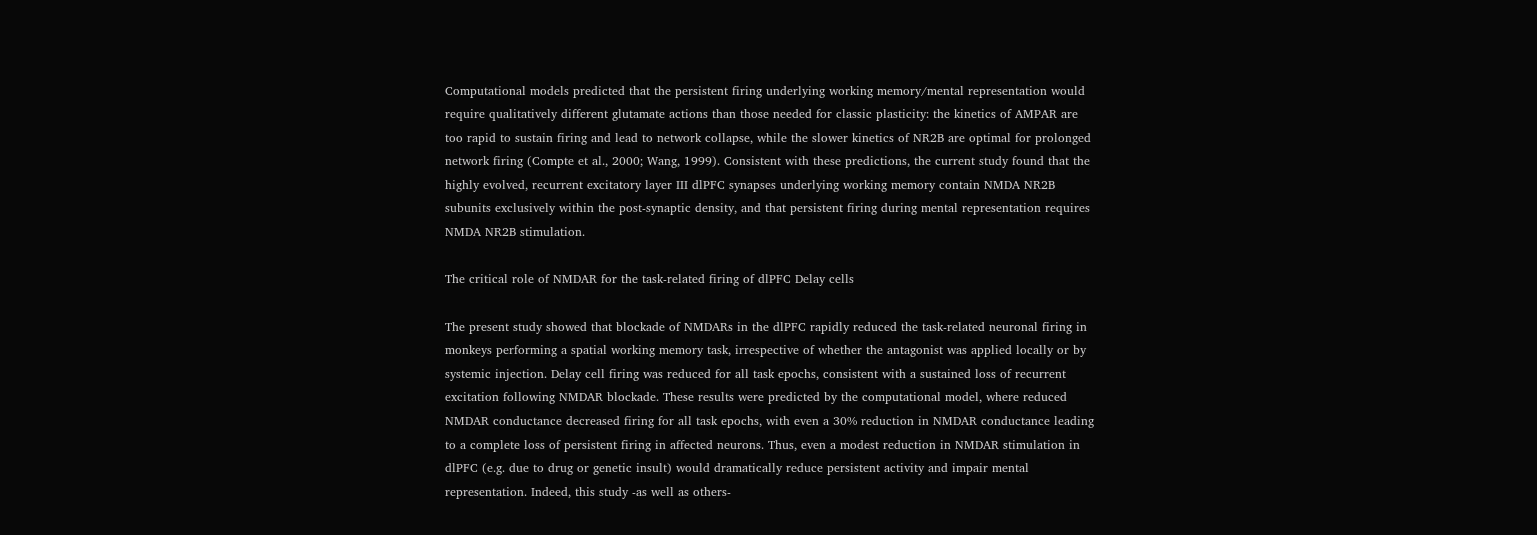Computational models predicted that the persistent firing underlying working memory/mental representation would require qualitatively different glutamate actions than those needed for classic plasticity: the kinetics of AMPAR are too rapid to sustain firing and lead to network collapse, while the slower kinetics of NR2B are optimal for prolonged network firing (Compte et al., 2000; Wang, 1999). Consistent with these predictions, the current study found that the highly evolved, recurrent excitatory layer III dlPFC synapses underlying working memory contain NMDA NR2B subunits exclusively within the post-synaptic density, and that persistent firing during mental representation requires NMDA NR2B stimulation.

The critical role of NMDAR for the task-related firing of dlPFC Delay cells

The present study showed that blockade of NMDARs in the dlPFC rapidly reduced the task-related neuronal firing in monkeys performing a spatial working memory task, irrespective of whether the antagonist was applied locally or by systemic injection. Delay cell firing was reduced for all task epochs, consistent with a sustained loss of recurrent excitation following NMDAR blockade. These results were predicted by the computational model, where reduced NMDAR conductance decreased firing for all task epochs, with even a 30% reduction in NMDAR conductance leading to a complete loss of persistent firing in affected neurons. Thus, even a modest reduction in NMDAR stimulation in dlPFC (e.g. due to drug or genetic insult) would dramatically reduce persistent activity and impair mental representation. Indeed, this study -as well as others-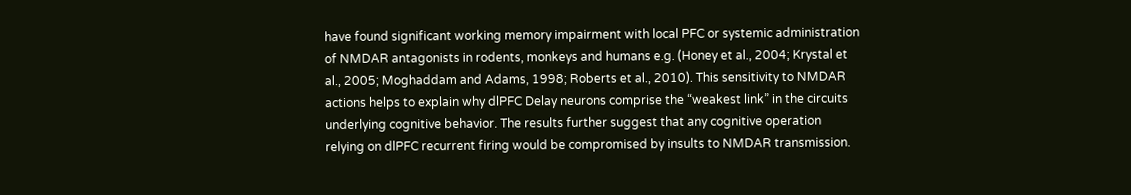have found significant working memory impairment with local PFC or systemic administration of NMDAR antagonists in rodents, monkeys and humans e.g. (Honey et al., 2004; Krystal et al., 2005; Moghaddam and Adams, 1998; Roberts et al., 2010). This sensitivity to NMDAR actions helps to explain why dlPFC Delay neurons comprise the “weakest link” in the circuits underlying cognitive behavior. The results further suggest that any cognitive operation relying on dlPFC recurrent firing would be compromised by insults to NMDAR transmission.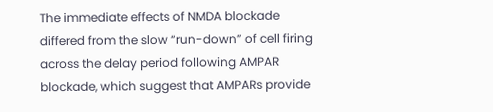The immediate effects of NMDA blockade differed from the slow “run-down” of cell firing across the delay period following AMPAR blockade, which suggest that AMPARs provide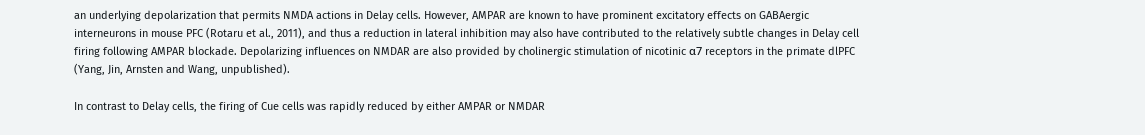an underlying depolarization that permits NMDA actions in Delay cells. However, AMPAR are known to have prominent excitatory effects on GABAergic interneurons in mouse PFC (Rotaru et al., 2011), and thus a reduction in lateral inhibition may also have contributed to the relatively subtle changes in Delay cell firing following AMPAR blockade. Depolarizing influences on NMDAR are also provided by cholinergic stimulation of nicotinic α7 receptors in the primate dlPFC (Yang, Jin, Arnsten and Wang, unpublished).

In contrast to Delay cells, the firing of Cue cells was rapidly reduced by either AMPAR or NMDAR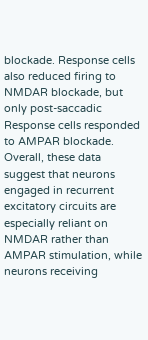blockade. Response cells also reduced firing to NMDAR blockade, but only post-saccadic Response cells responded to AMPAR blockade. Overall, these data suggest that neurons engaged in recurrent excitatory circuits are especially reliant on NMDAR rather than AMPAR stimulation, while neurons receiving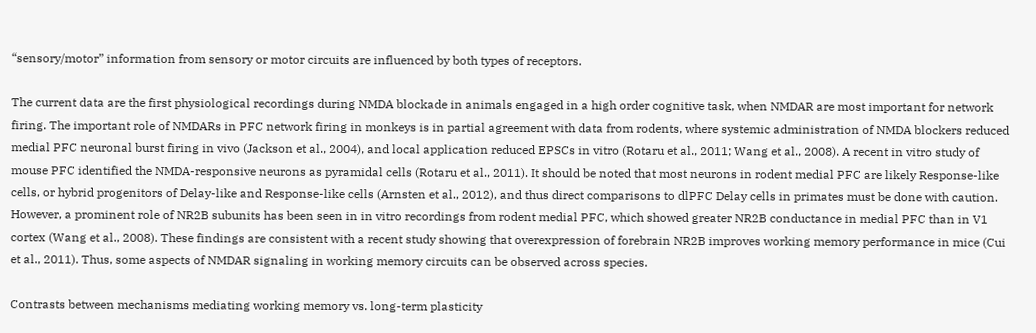“sensory/motor” information from sensory or motor circuits are influenced by both types of receptors.

The current data are the first physiological recordings during NMDA blockade in animals engaged in a high order cognitive task, when NMDAR are most important for network firing. The important role of NMDARs in PFC network firing in monkeys is in partial agreement with data from rodents, where systemic administration of NMDA blockers reduced medial PFC neuronal burst firing in vivo (Jackson et al., 2004), and local application reduced EPSCs in vitro (Rotaru et al., 2011; Wang et al., 2008). A recent in vitro study of mouse PFC identified the NMDA-responsive neurons as pyramidal cells (Rotaru et al., 2011). It should be noted that most neurons in rodent medial PFC are likely Response-like cells, or hybrid progenitors of Delay-like and Response-like cells (Arnsten et al., 2012), and thus direct comparisons to dlPFC Delay cells in primates must be done with caution. However, a prominent role of NR2B subunits has been seen in in vitro recordings from rodent medial PFC, which showed greater NR2B conductance in medial PFC than in V1 cortex (Wang et al., 2008). These findings are consistent with a recent study showing that overexpression of forebrain NR2B improves working memory performance in mice (Cui et al., 2011). Thus, some aspects of NMDAR signaling in working memory circuits can be observed across species.

Contrasts between mechanisms mediating working memory vs. long-term plasticity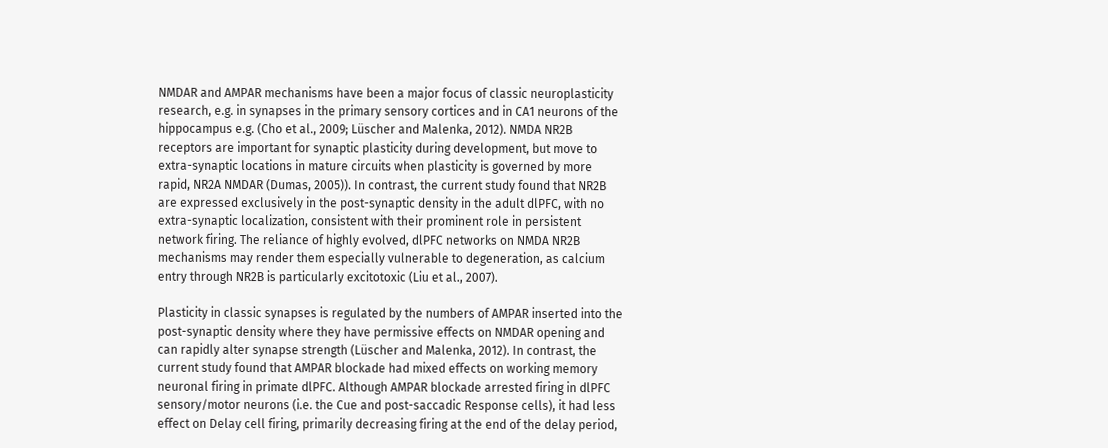NMDAR and AMPAR mechanisms have been a major focus of classic neuroplasticity research, e.g. in synapses in the primary sensory cortices and in CA1 neurons of the hippocampus e.g. (Cho et al., 2009; Lüscher and Malenka, 2012). NMDA NR2B receptors are important for synaptic plasticity during development, but move to extra-synaptic locations in mature circuits when plasticity is governed by more rapid, NR2A NMDAR (Dumas, 2005)). In contrast, the current study found that NR2B are expressed exclusively in the post-synaptic density in the adult dlPFC, with no extra-synaptic localization, consistent with their prominent role in persistent network firing. The reliance of highly evolved, dlPFC networks on NMDA NR2B mechanisms may render them especially vulnerable to degeneration, as calcium entry through NR2B is particularly excitotoxic (Liu et al., 2007).

Plasticity in classic synapses is regulated by the numbers of AMPAR inserted into the post-synaptic density where they have permissive effects on NMDAR opening and can rapidly alter synapse strength (Lüscher and Malenka, 2012). In contrast, the current study found that AMPAR blockade had mixed effects on working memory neuronal firing in primate dlPFC. Although AMPAR blockade arrested firing in dlPFC sensory/motor neurons (i.e. the Cue and post-saccadic Response cells), it had less effect on Delay cell firing, primarily decreasing firing at the end of the delay period,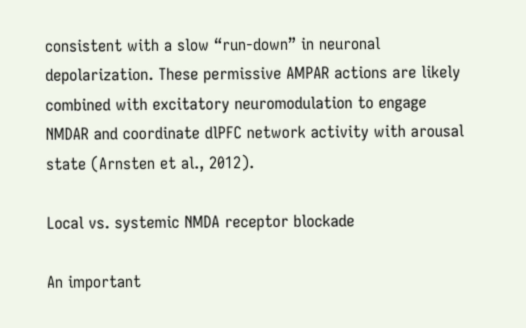consistent with a slow “run-down” in neuronal depolarization. These permissive AMPAR actions are likely combined with excitatory neuromodulation to engage NMDAR and coordinate dlPFC network activity with arousal state (Arnsten et al., 2012).

Local vs. systemic NMDA receptor blockade

An important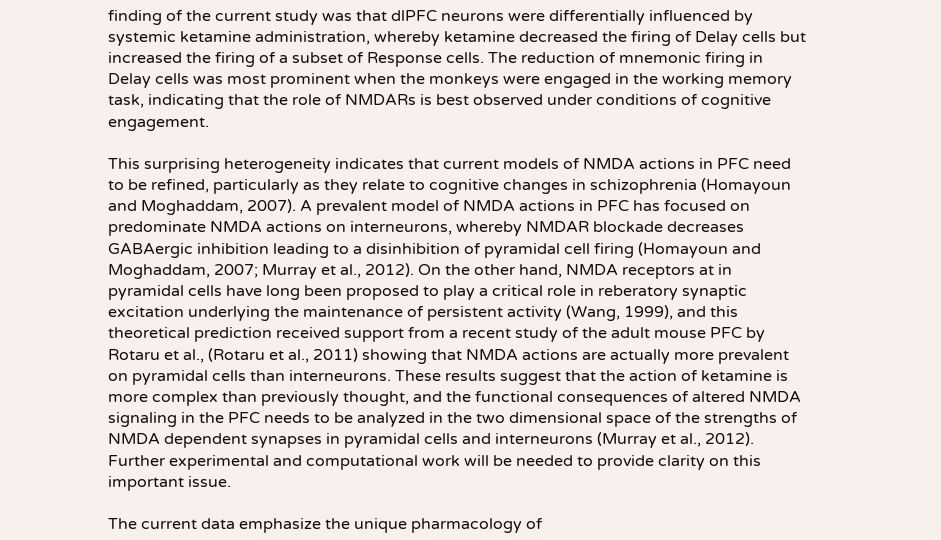finding of the current study was that dlPFC neurons were differentially influenced by systemic ketamine administration, whereby ketamine decreased the firing of Delay cells but increased the firing of a subset of Response cells. The reduction of mnemonic firing in Delay cells was most prominent when the monkeys were engaged in the working memory task, indicating that the role of NMDARs is best observed under conditions of cognitive engagement.

This surprising heterogeneity indicates that current models of NMDA actions in PFC need to be refined, particularly as they relate to cognitive changes in schizophrenia (Homayoun and Moghaddam, 2007). A prevalent model of NMDA actions in PFC has focused on predominate NMDA actions on interneurons, whereby NMDAR blockade decreases GABAergic inhibition leading to a disinhibition of pyramidal cell firing (Homayoun and Moghaddam, 2007; Murray et al., 2012). On the other hand, NMDA receptors at in pyramidal cells have long been proposed to play a critical role in reberatory synaptic excitation underlying the maintenance of persistent activity (Wang, 1999), and this theoretical prediction received support from a recent study of the adult mouse PFC by Rotaru et al., (Rotaru et al., 2011) showing that NMDA actions are actually more prevalent on pyramidal cells than interneurons. These results suggest that the action of ketamine is more complex than previously thought, and the functional consequences of altered NMDA signaling in the PFC needs to be analyzed in the two dimensional space of the strengths of NMDA dependent synapses in pyramidal cells and interneurons (Murray et al., 2012). Further experimental and computational work will be needed to provide clarity on this important issue.

The current data emphasize the unique pharmacology of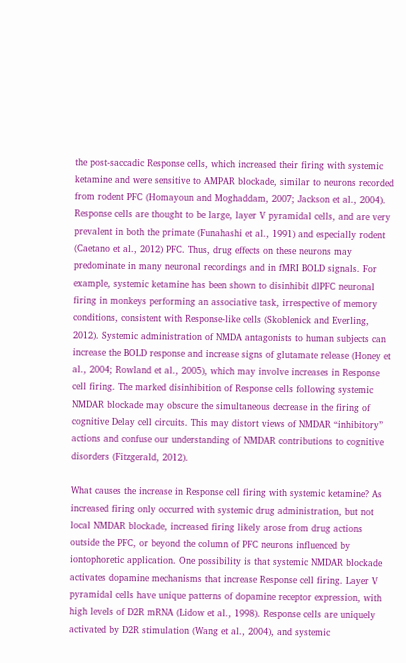the post-saccadic Response cells, which increased their firing with systemic ketamine and were sensitive to AMPAR blockade, similar to neurons recorded from rodent PFC (Homayoun and Moghaddam, 2007; Jackson et al., 2004). Response cells are thought to be large, layer V pyramidal cells, and are very prevalent in both the primate (Funahashi et al., 1991) and especially rodent (Caetano et al., 2012) PFC. Thus, drug effects on these neurons may predominate in many neuronal recordings and in fMRI BOLD signals. For example, systemic ketamine has been shown to disinhibit dlPFC neuronal firing in monkeys performing an associative task, irrespective of memory conditions, consistent with Response-like cells (Skoblenick and Everling, 2012). Systemic administration of NMDA antagonists to human subjects can increase the BOLD response and increase signs of glutamate release (Honey et al., 2004; Rowland et al., 2005), which may involve increases in Response cell firing. The marked disinhibition of Response cells following systemic NMDAR blockade may obscure the simultaneous decrease in the firing of cognitive Delay cell circuits. This may distort views of NMDAR “inhibitory” actions and confuse our understanding of NMDAR contributions to cognitive disorders (Fitzgerald, 2012).

What causes the increase in Response cell firing with systemic ketamine? As increased firing only occurred with systemic drug administration, but not local NMDAR blockade, increased firing likely arose from drug actions outside the PFC, or beyond the column of PFC neurons influenced by iontophoretic application. One possibility is that systemic NMDAR blockade activates dopamine mechanisms that increase Response cell firing. Layer V pyramidal cells have unique patterns of dopamine receptor expression, with high levels of D2R mRNA (Lidow et al., 1998). Response cells are uniquely activated by D2R stimulation (Wang et al., 2004), and systemic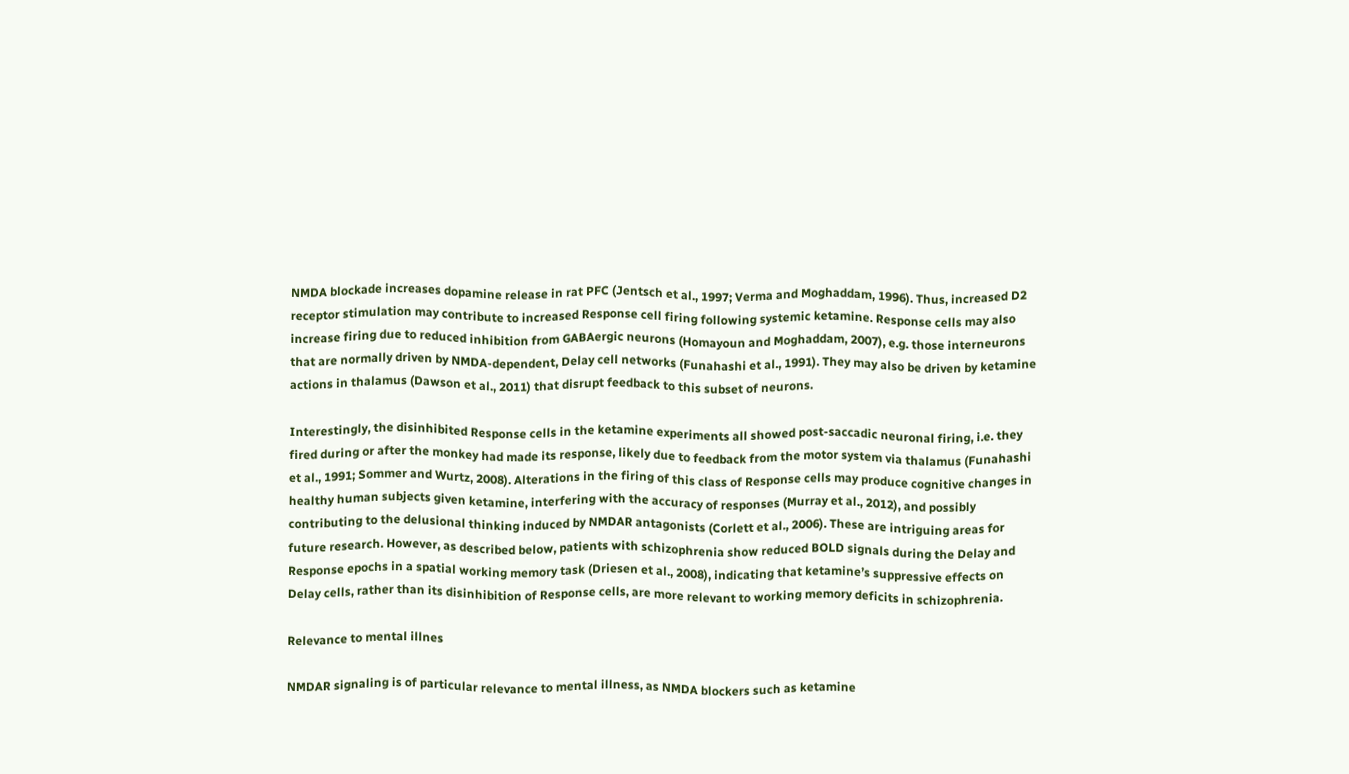NMDA blockade increases dopamine release in rat PFC (Jentsch et al., 1997; Verma and Moghaddam, 1996). Thus, increased D2 receptor stimulation may contribute to increased Response cell firing following systemic ketamine. Response cells may also increase firing due to reduced inhibition from GABAergic neurons (Homayoun and Moghaddam, 2007), e.g. those interneurons that are normally driven by NMDA-dependent, Delay cell networks (Funahashi et al., 1991). They may also be driven by ketamine actions in thalamus (Dawson et al., 2011) that disrupt feedback to this subset of neurons.

Interestingly, the disinhibited Response cells in the ketamine experiments all showed post-saccadic neuronal firing, i.e. they fired during or after the monkey had made its response, likely due to feedback from the motor system via thalamus (Funahashi et al., 1991; Sommer and Wurtz, 2008). Alterations in the firing of this class of Response cells may produce cognitive changes in healthy human subjects given ketamine, interfering with the accuracy of responses (Murray et al., 2012), and possibly contributing to the delusional thinking induced by NMDAR antagonists (Corlett et al., 2006). These are intriguing areas for future research. However, as described below, patients with schizophrenia show reduced BOLD signals during the Delay and Response epochs in a spatial working memory task (Driesen et al., 2008), indicating that ketamine’s suppressive effects on Delay cells, rather than its disinhibition of Response cells, are more relevant to working memory deficits in schizophrenia.

Relevance to mental illnes

NMDAR signaling is of particular relevance to mental illness, as NMDA blockers such as ketamine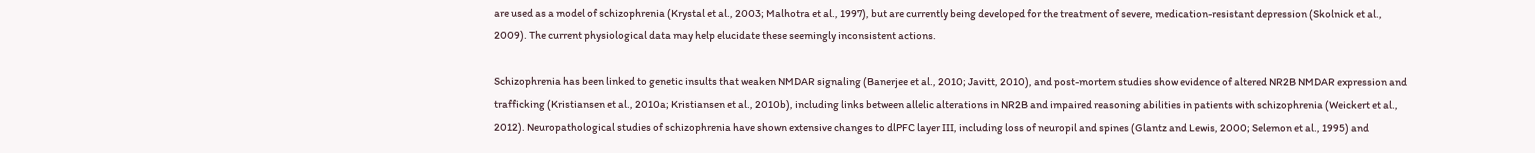are used as a model of schizophrenia (Krystal et al., 2003; Malhotra et al., 1997), but are currently being developed for the treatment of severe, medication-resistant depression (Skolnick et al., 2009). The current physiological data may help elucidate these seemingly inconsistent actions.

Schizophrenia has been linked to genetic insults that weaken NMDAR signaling (Banerjee et al., 2010; Javitt, 2010), and post-mortem studies show evidence of altered NR2B NMDAR expression and trafficking (Kristiansen et al., 2010a; Kristiansen et al., 2010b), including links between allelic alterations in NR2B and impaired reasoning abilities in patients with schizophrenia (Weickert et al., 2012). Neuropathological studies of schizophrenia have shown extensive changes to dlPFC layer III, including loss of neuropil and spines (Glantz and Lewis, 2000; Selemon et al., 1995) and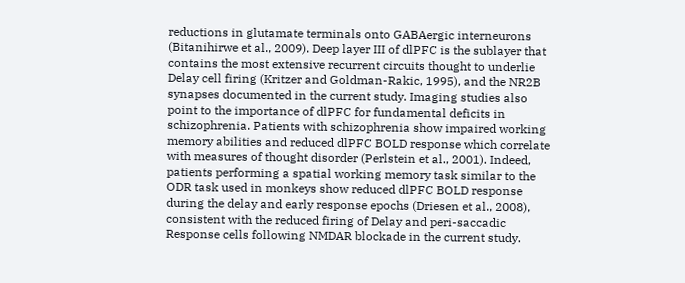reductions in glutamate terminals onto GABAergic interneurons (Bitanihirwe et al., 2009). Deep layer III of dlPFC is the sublayer that contains the most extensive recurrent circuits thought to underlie Delay cell firing (Kritzer and Goldman-Rakic, 1995), and the NR2B synapses documented in the current study. Imaging studies also point to the importance of dlPFC for fundamental deficits in schizophrenia. Patients with schizophrenia show impaired working memory abilities and reduced dlPFC BOLD response which correlate with measures of thought disorder (Perlstein et al., 2001). Indeed, patients performing a spatial working memory task similar to the ODR task used in monkeys show reduced dlPFC BOLD response during the delay and early response epochs (Driesen et al., 2008), consistent with the reduced firing of Delay and peri-saccadic Response cells following NMDAR blockade in the current study.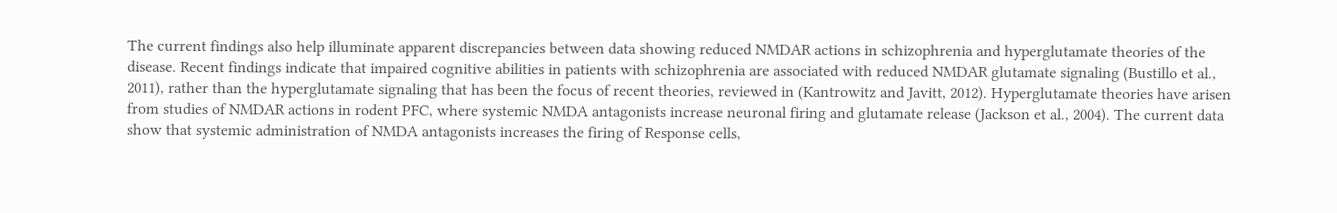The current findings also help illuminate apparent discrepancies between data showing reduced NMDAR actions in schizophrenia and hyperglutamate theories of the disease. Recent findings indicate that impaired cognitive abilities in patients with schizophrenia are associated with reduced NMDAR glutamate signaling (Bustillo et al., 2011), rather than the hyperglutamate signaling that has been the focus of recent theories, reviewed in (Kantrowitz and Javitt, 2012). Hyperglutamate theories have arisen from studies of NMDAR actions in rodent PFC, where systemic NMDA antagonists increase neuronal firing and glutamate release (Jackson et al., 2004). The current data show that systemic administration of NMDA antagonists increases the firing of Response cells,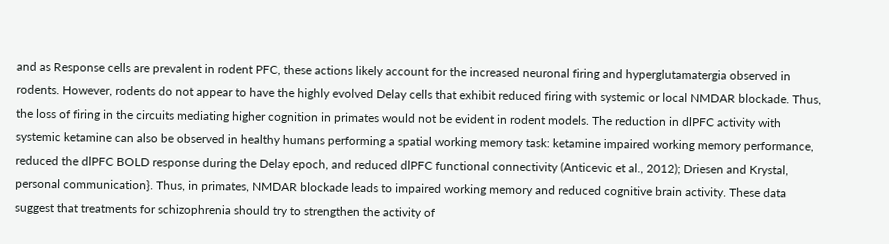and as Response cells are prevalent in rodent PFC, these actions likely account for the increased neuronal firing and hyperglutamatergia observed in rodents. However, rodents do not appear to have the highly evolved Delay cells that exhibit reduced firing with systemic or local NMDAR blockade. Thus, the loss of firing in the circuits mediating higher cognition in primates would not be evident in rodent models. The reduction in dlPFC activity with systemic ketamine can also be observed in healthy humans performing a spatial working memory task: ketamine impaired working memory performance, reduced the dlPFC BOLD response during the Delay epoch, and reduced dlPFC functional connectivity (Anticevic et al., 2012); Driesen and Krystal, personal communication}. Thus, in primates, NMDAR blockade leads to impaired working memory and reduced cognitive brain activity. These data suggest that treatments for schizophrenia should try to strengthen the activity of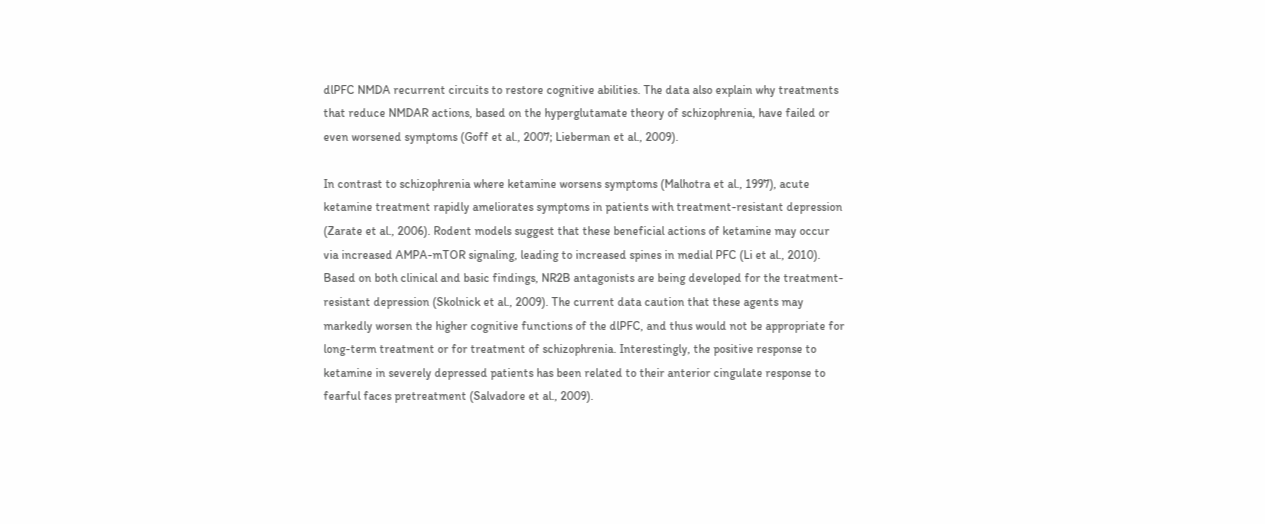dlPFC NMDA recurrent circuits to restore cognitive abilities. The data also explain why treatments that reduce NMDAR actions, based on the hyperglutamate theory of schizophrenia, have failed or even worsened symptoms (Goff et al., 2007; Lieberman et al., 2009).

In contrast to schizophrenia where ketamine worsens symptoms (Malhotra et al., 1997), acute ketamine treatment rapidly ameliorates symptoms in patients with treatment-resistant depression (Zarate et al., 2006). Rodent models suggest that these beneficial actions of ketamine may occur via increased AMPA-mTOR signaling, leading to increased spines in medial PFC (Li et al., 2010). Based on both clinical and basic findings, NR2B antagonists are being developed for the treatment-resistant depression (Skolnick et al., 2009). The current data caution that these agents may markedly worsen the higher cognitive functions of the dlPFC, and thus would not be appropriate for long-term treatment or for treatment of schizophrenia. Interestingly, the positive response to ketamine in severely depressed patients has been related to their anterior cingulate response to fearful faces pretreatment (Salvadore et al., 2009).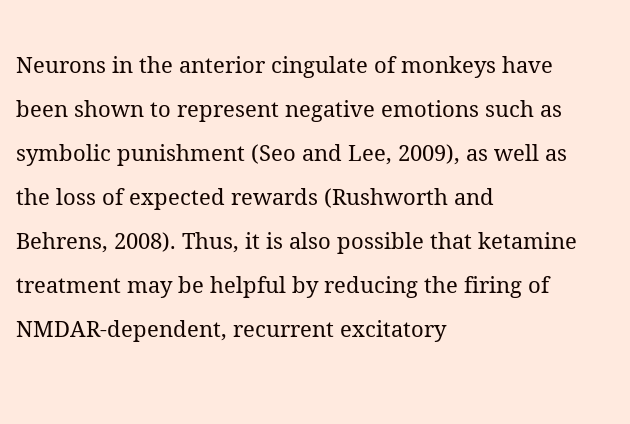Neurons in the anterior cingulate of monkeys have been shown to represent negative emotions such as symbolic punishment (Seo and Lee, 2009), as well as the loss of expected rewards (Rushworth and Behrens, 2008). Thus, it is also possible that ketamine treatment may be helpful by reducing the firing of NMDAR-dependent, recurrent excitatory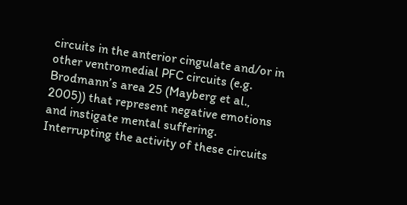circuits in the anterior cingulate and/or in other ventromedial PFC circuits (e.g. Brodmann’s area 25 (Mayberg et al., 2005)) that represent negative emotions and instigate mental suffering. Interrupting the activity of these circuits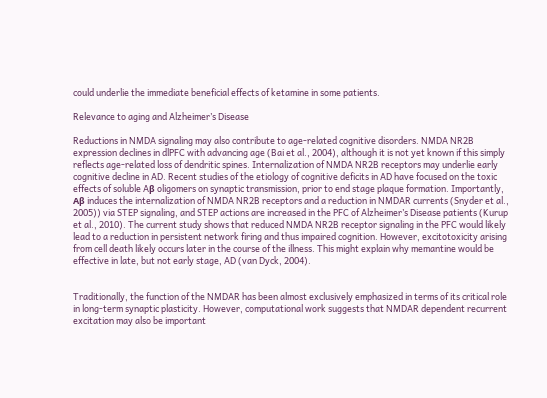could underlie the immediate beneficial effects of ketamine in some patients.

Relevance to aging and Alzheimer’s Disease

Reductions in NMDA signaling may also contribute to age-related cognitive disorders. NMDA NR2B expression declines in dlPFC with advancing age (Bai et al., 2004), although it is not yet known if this simply reflects age-related loss of dendritic spines. Internalization of NMDA NR2B receptors may underlie early cognitive decline in AD. Recent studies of the etiology of cognitive deficits in AD have focused on the toxic effects of soluble Aβ oligomers on synaptic transmission, prior to end stage plaque formation. Importantly, Aβ induces the internalization of NMDA NR2B receptors and a reduction in NMDAR currents (Snyder et al., 2005)) via STEP signaling, and STEP actions are increased in the PFC of Alzheimer’s Disease patients (Kurup et al., 2010). The current study shows that reduced NMDA NR2B receptor signaling in the PFC would likely lead to a reduction in persistent network firing and thus impaired cognition. However, excitotoxicity arising from cell death likely occurs later in the course of the illness. This might explain why memantine would be effective in late, but not early stage, AD (van Dyck, 2004).


Traditionally, the function of the NMDAR has been almost exclusively emphasized in terms of its critical role in long-term synaptic plasticity. However, computational work suggests that NMDAR dependent recurrent excitation may also be important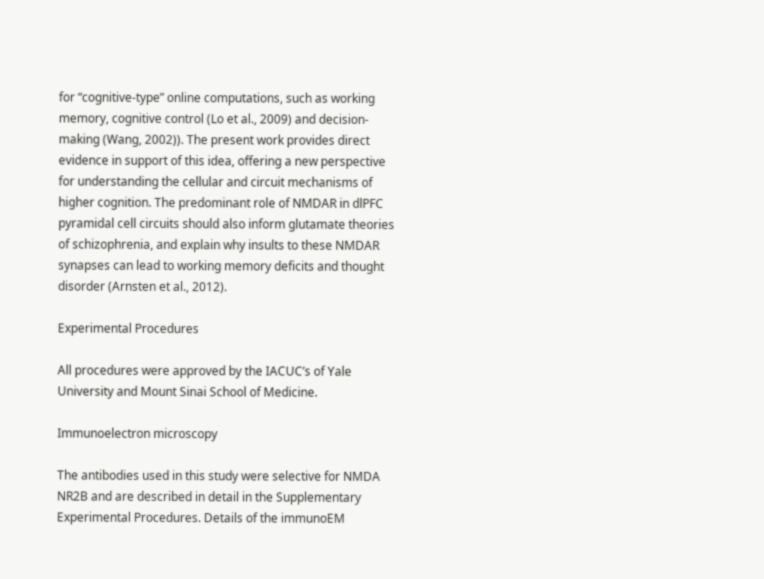for “cognitive-type” online computations, such as working memory, cognitive control (Lo et al., 2009) and decision-making (Wang, 2002)). The present work provides direct evidence in support of this idea, offering a new perspective for understanding the cellular and circuit mechanisms of higher cognition. The predominant role of NMDAR in dlPFC pyramidal cell circuits should also inform glutamate theories of schizophrenia, and explain why insults to these NMDAR synapses can lead to working memory deficits and thought disorder (Arnsten et al., 2012).

Experimental Procedures

All procedures were approved by the IACUC’s of Yale University and Mount Sinai School of Medicine.

Immunoelectron microscopy

The antibodies used in this study were selective for NMDA NR2B and are described in detail in the Supplementary Experimental Procedures. Details of the immunoEM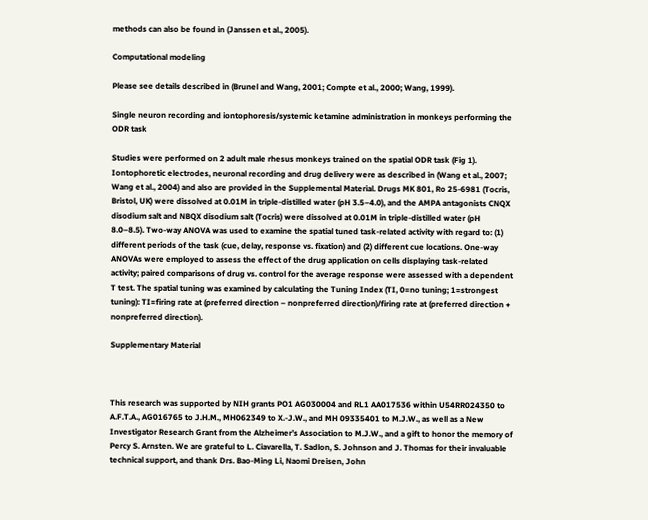methods can also be found in (Janssen et al., 2005).

Computational modeling

Please see details described in (Brunel and Wang, 2001; Compte et al., 2000; Wang, 1999).

Single neuron recording and iontophoresis/systemic ketamine administration in monkeys performing the ODR task

Studies were performed on 2 adult male rhesus monkeys trained on the spatial ODR task (Fig 1). Iontophoretic electrodes, neuronal recording and drug delivery were as described in (Wang et al., 2007; Wang et al., 2004) and also are provided in the Supplemental Material. Drugs MK 801, Ro 25-6981 (Tocris, Bristol, UK) were dissolved at 0.01M in triple-distilled water (pH 3.5–4.0), and the AMPA antagonists CNQX disodium salt and NBQX disodium salt (Tocris) were dissolved at 0.01M in triple-distilled water (pH 8.0–8.5). Two-way ANOVA was used to examine the spatial tuned task-related activity with regard to: (1) different periods of the task (cue, delay, response vs. fixation) and (2) different cue locations. One-way ANOVAs were employed to assess the effect of the drug application on cells displaying task-related activity; paired comparisons of drug vs. control for the average response were assessed with a dependent T test. The spatial tuning was examined by calculating the Tuning Index (TI, 0=no tuning; 1=strongest tuning): TI=firing rate at (preferred direction – nonpreferred direction)/firing rate at (preferred direction + nonpreferred direction).

Supplementary Material



This research was supported by NIH grants PO1 AG030004 and RL1 AA017536 within U54RR024350 to A.F.T.A., AG016765 to J.H.M., MH062349 to X.-J.W., and MH 09335401 to M.J.W., as well as a New Investigator Research Grant from the Alzheimer’s Association to M.J.W., and a gift to honor the memory of Percy S. Arnsten. We are grateful to L. Ciavarella, T. Sadlon, S. Johnson and J. Thomas for their invaluable technical support, and thank Drs. Bao-Ming Li, Naomi Dreisen, John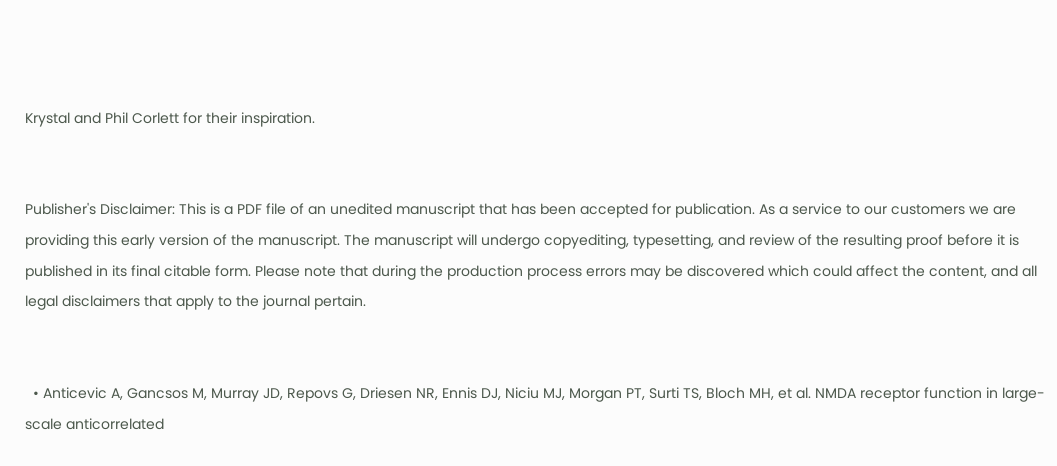Krystal and Phil Corlett for their inspiration.


Publisher's Disclaimer: This is a PDF file of an unedited manuscript that has been accepted for publication. As a service to our customers we are providing this early version of the manuscript. The manuscript will undergo copyediting, typesetting, and review of the resulting proof before it is published in its final citable form. Please note that during the production process errors may be discovered which could affect the content, and all legal disclaimers that apply to the journal pertain.


  • Anticevic A, Gancsos M, Murray JD, Repovs G, Driesen NR, Ennis DJ, Niciu MJ, Morgan PT, Surti TS, Bloch MH, et al. NMDA receptor function in large-scale anticorrelated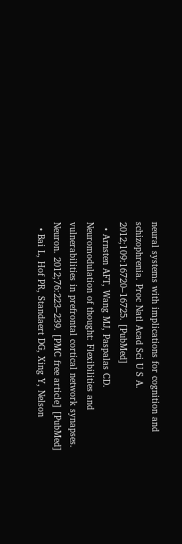neural systems with implications for cognition and schizophrenia. Proc Natl Acad Sci U S A. 2012;109:16720–16725. [PubMed]
  • Arnsten AFT, Wang MJ, Paspalas CD. Neuromodulation of thought: Flexibilities and vulnerabilities in prefrontal cortical network synapses. Neuron. 2012;76:223–239. [PMC free article] [PubMed]
  • Bai L, Hof PR, Standaert DG, Xing Y, Nelson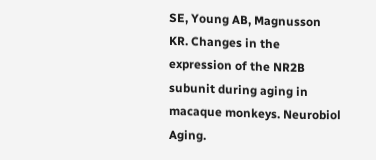SE, Young AB, Magnusson KR. Changes in the expression of the NR2B subunit during aging in macaque monkeys. Neurobiol Aging.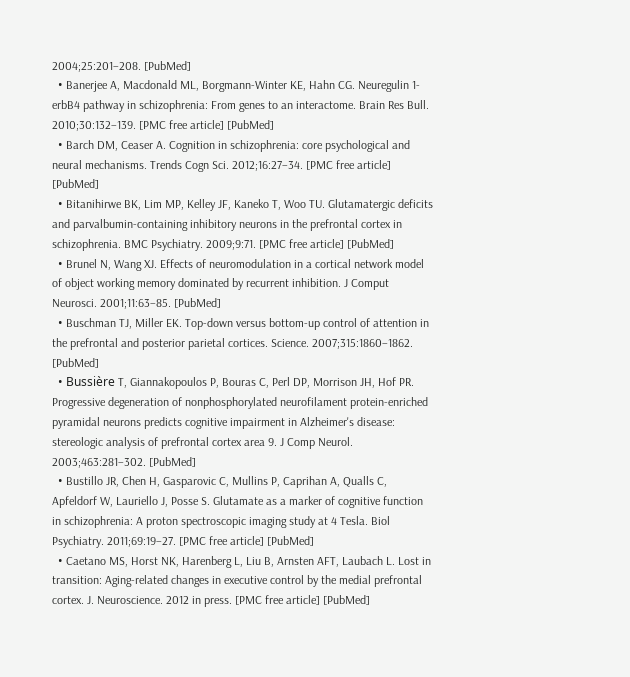2004;25:201–208. [PubMed]
  • Banerjee A, Macdonald ML, Borgmann-Winter KE, Hahn CG. Neuregulin 1-erbB4 pathway in schizophrenia: From genes to an interactome. Brain Res Bull. 2010;30:132–139. [PMC free article] [PubMed]
  • Barch DM, Ceaser A. Cognition in schizophrenia: core psychological and neural mechanisms. Trends Cogn Sci. 2012;16:27–34. [PMC free article] [PubMed]
  • Bitanihirwe BK, Lim MP, Kelley JF, Kaneko T, Woo TU. Glutamatergic deficits and parvalbumin-containing inhibitory neurons in the prefrontal cortex in schizophrenia. BMC Psychiatry. 2009;9:71. [PMC free article] [PubMed]
  • Brunel N, Wang XJ. Effects of neuromodulation in a cortical network model of object working memory dominated by recurrent inhibition. J Comput Neurosci. 2001;11:63–85. [PubMed]
  • Buschman TJ, Miller EK. Top-down versus bottom-up control of attention in the prefrontal and posterior parietal cortices. Science. 2007;315:1860–1862. [PubMed]
  • Bussière T, Giannakopoulos P, Bouras C, Perl DP, Morrison JH, Hof PR. Progressive degeneration of nonphosphorylated neurofilament protein-enriched pyramidal neurons predicts cognitive impairment in Alzheimer's disease: stereologic analysis of prefrontal cortex area 9. J Comp Neurol. 2003;463:281–302. [PubMed]
  • Bustillo JR, Chen H, Gasparovic C, Mullins P, Caprihan A, Qualls C, Apfeldorf W, Lauriello J, Posse S. Glutamate as a marker of cognitive function in schizophrenia: A proton spectroscopic imaging study at 4 Tesla. Biol Psychiatry. 2011;69:19–27. [PMC free article] [PubMed]
  • Caetano MS, Horst NK, Harenberg L, Liu B, Arnsten AFT, Laubach L. Lost in transition: Aging-related changes in executive control by the medial prefrontal cortex. J. Neuroscience. 2012 in press. [PMC free article] [PubMed]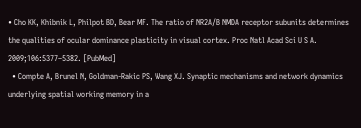• Cho KK, Khibnik L, Philpot BD, Bear MF. The ratio of NR2A/B NMDA receptor subunits determines the qualities of ocular dominance plasticity in visual cortex. Proc Natl Acad Sci U S A. 2009;106:5377–5382. [PubMed]
  • Compte A, Brunel N, Goldman-Rakic PS, Wang XJ. Synaptic mechanisms and network dynamics underlying spatial working memory in a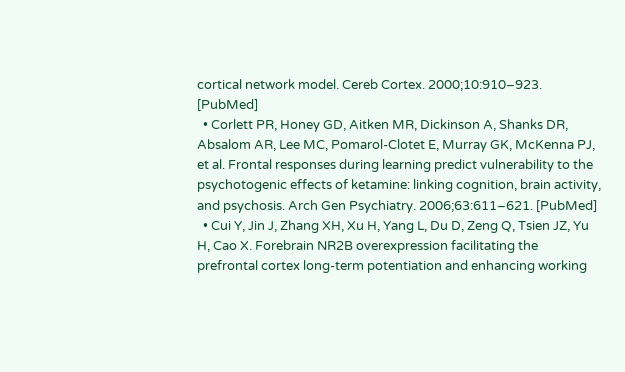cortical network model. Cereb Cortex. 2000;10:910–923. [PubMed]
  • Corlett PR, Honey GD, Aitken MR, Dickinson A, Shanks DR, Absalom AR, Lee MC, Pomarol-Clotet E, Murray GK, McKenna PJ, et al. Frontal responses during learning predict vulnerability to the psychotogenic effects of ketamine: linking cognition, brain activity, and psychosis. Arch Gen Psychiatry. 2006;63:611–621. [PubMed]
  • Cui Y, Jin J, Zhang XH, Xu H, Yang L, Du D, Zeng Q, Tsien JZ, Yu H, Cao X. Forebrain NR2B overexpression facilitating the prefrontal cortex long-term potentiation and enhancing working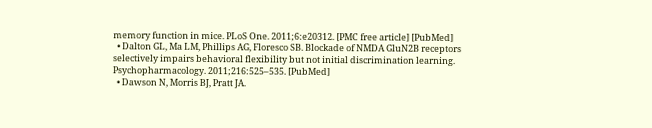memory function in mice. PLoS One. 2011;6:e20312. [PMC free article] [PubMed]
  • Dalton GL, Ma LM, Phillips AG, Floresco SB. Blockade of NMDA GluN2B receptors selectively impairs behavioral flexibility but not initial discrimination learning. Psychopharmacology. 2011;216:525–535. [PubMed]
  • Dawson N, Morris BJ, Pratt JA.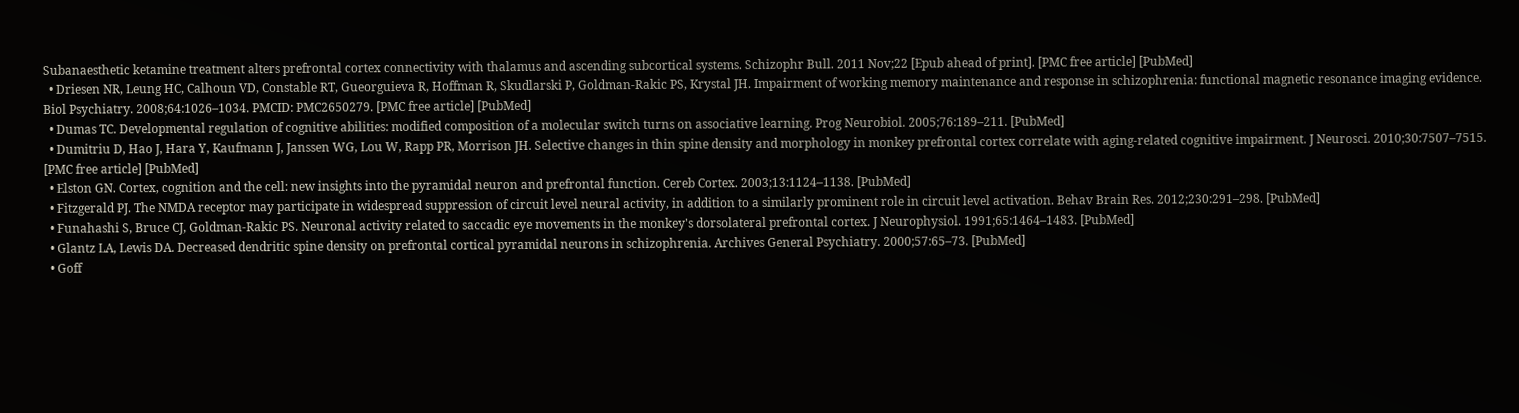Subanaesthetic ketamine treatment alters prefrontal cortex connectivity with thalamus and ascending subcortical systems. Schizophr Bull. 2011 Nov;22 [Epub ahead of print]. [PMC free article] [PubMed]
  • Driesen NR, Leung HC, Calhoun VD, Constable RT, Gueorguieva R, Hoffman R, Skudlarski P, Goldman-Rakic PS, Krystal JH. Impairment of working memory maintenance and response in schizophrenia: functional magnetic resonance imaging evidence. Biol Psychiatry. 2008;64:1026–1034. PMCID: PMC2650279. [PMC free article] [PubMed]
  • Dumas TC. Developmental regulation of cognitive abilities: modified composition of a molecular switch turns on associative learning. Prog Neurobiol. 2005;76:189–211. [PubMed]
  • Dumitriu D, Hao J, Hara Y, Kaufmann J, Janssen WG, Lou W, Rapp PR, Morrison JH. Selective changes in thin spine density and morphology in monkey prefrontal cortex correlate with aging-related cognitive impairment. J Neurosci. 2010;30:7507–7515. [PMC free article] [PubMed]
  • Elston GN. Cortex, cognition and the cell: new insights into the pyramidal neuron and prefrontal function. Cereb Cortex. 2003;13:1124–1138. [PubMed]
  • Fitzgerald PJ. The NMDA receptor may participate in widespread suppression of circuit level neural activity, in addition to a similarly prominent role in circuit level activation. Behav Brain Res. 2012;230:291–298. [PubMed]
  • Funahashi S, Bruce CJ, Goldman-Rakic PS. Neuronal activity related to saccadic eye movements in the monkey's dorsolateral prefrontal cortex. J Neurophysiol. 1991;65:1464–1483. [PubMed]
  • Glantz LA, Lewis DA. Decreased dendritic spine density on prefrontal cortical pyramidal neurons in schizophrenia. Archives General Psychiatry. 2000;57:65–73. [PubMed]
  • Goff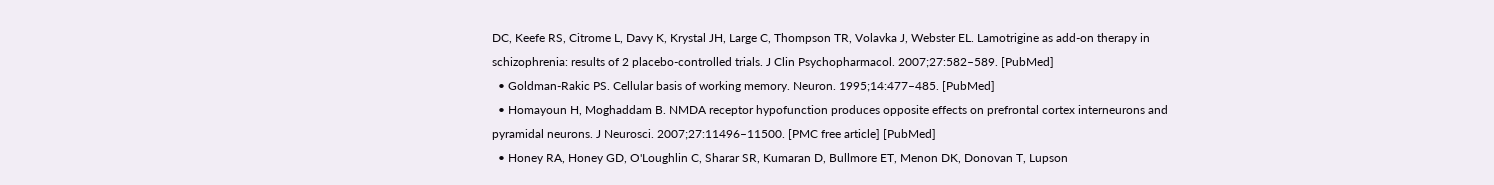DC, Keefe RS, Citrome L, Davy K, Krystal JH, Large C, Thompson TR, Volavka J, Webster EL. Lamotrigine as add-on therapy in schizophrenia: results of 2 placebo-controlled trials. J Clin Psychopharmacol. 2007;27:582–589. [PubMed]
  • Goldman-Rakic PS. Cellular basis of working memory. Neuron. 1995;14:477–485. [PubMed]
  • Homayoun H, Moghaddam B. NMDA receptor hypofunction produces opposite effects on prefrontal cortex interneurons and pyramidal neurons. J Neurosci. 2007;27:11496–11500. [PMC free article] [PubMed]
  • Honey RA, Honey GD, O'Loughlin C, Sharar SR, Kumaran D, Bullmore ET, Menon DK, Donovan T, Lupson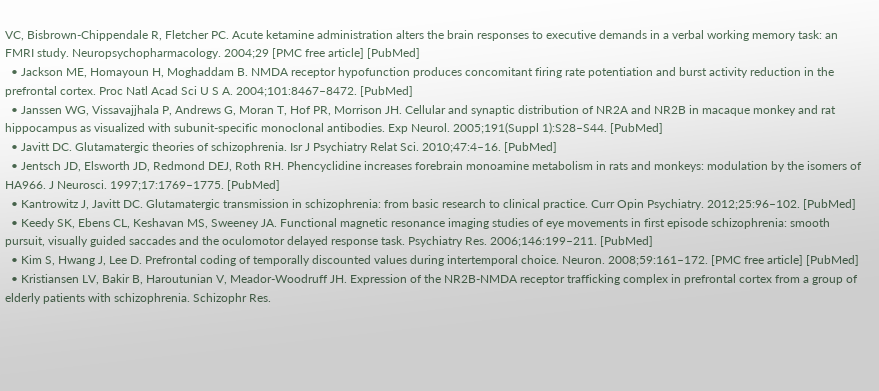VC, Bisbrown-Chippendale R, Fletcher PC. Acute ketamine administration alters the brain responses to executive demands in a verbal working memory task: an FMRI study. Neuropsychopharmacology. 2004;29 [PMC free article] [PubMed]
  • Jackson ME, Homayoun H, Moghaddam B. NMDA receptor hypofunction produces concomitant firing rate potentiation and burst activity reduction in the prefrontal cortex. Proc Natl Acad Sci U S A. 2004;101:8467–8472. [PubMed]
  • Janssen WG, Vissavajjhala P, Andrews G, Moran T, Hof PR, Morrison JH. Cellular and synaptic distribution of NR2A and NR2B in macaque monkey and rat hippocampus as visualized with subunit-specific monoclonal antibodies. Exp Neurol. 2005;191(Suppl 1):S28–S44. [PubMed]
  • Javitt DC. Glutamatergic theories of schizophrenia. Isr J Psychiatry Relat Sci. 2010;47:4–16. [PubMed]
  • Jentsch JD, Elsworth JD, Redmond DEJ, Roth RH. Phencyclidine increases forebrain monoamine metabolism in rats and monkeys: modulation by the isomers of HA966. J Neurosci. 1997;17:1769–1775. [PubMed]
  • Kantrowitz J, Javitt DC. Glutamatergic transmission in schizophrenia: from basic research to clinical practice. Curr Opin Psychiatry. 2012;25:96–102. [PubMed]
  • Keedy SK, Ebens CL, Keshavan MS, Sweeney JA. Functional magnetic resonance imaging studies of eye movements in first episode schizophrenia: smooth pursuit, visually guided saccades and the oculomotor delayed response task. Psychiatry Res. 2006;146:199–211. [PubMed]
  • Kim S, Hwang J, Lee D. Prefrontal coding of temporally discounted values during intertemporal choice. Neuron. 2008;59:161–172. [PMC free article] [PubMed]
  • Kristiansen LV, Bakir B, Haroutunian V, Meador-Woodruff JH. Expression of the NR2B-NMDA receptor trafficking complex in prefrontal cortex from a group of elderly patients with schizophrenia. Schizophr Res.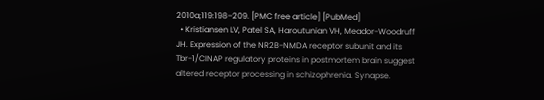2010a;119:198–209. [PMC free article] [PubMed]
  • Kristiansen LV, Patel SA, Haroutunian VH, Meador-Woodruff JH. Expression of the NR2B-NMDA receptor subunit and its Tbr-1/CINAP regulatory proteins in postmortem brain suggest altered receptor processing in schizophrenia. Synapse.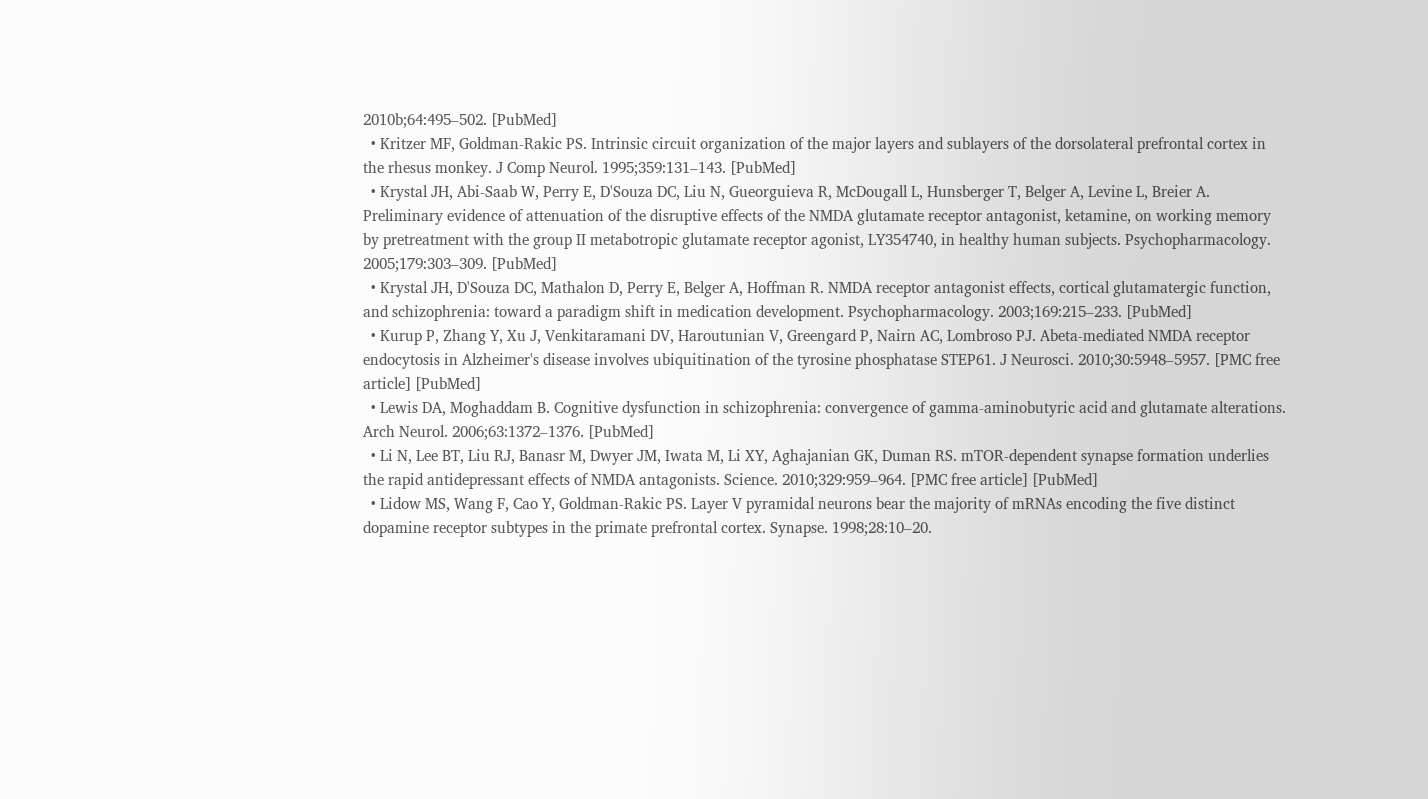2010b;64:495–502. [PubMed]
  • Kritzer MF, Goldman-Rakic PS. Intrinsic circuit organization of the major layers and sublayers of the dorsolateral prefrontal cortex in the rhesus monkey. J Comp Neurol. 1995;359:131–143. [PubMed]
  • Krystal JH, Abi-Saab W, Perry E, D'Souza DC, Liu N, Gueorguieva R, McDougall L, Hunsberger T, Belger A, Levine L, Breier A. Preliminary evidence of attenuation of the disruptive effects of the NMDA glutamate receptor antagonist, ketamine, on working memory by pretreatment with the group II metabotropic glutamate receptor agonist, LY354740, in healthy human subjects. Psychopharmacology. 2005;179:303–309. [PubMed]
  • Krystal JH, D'Souza DC, Mathalon D, Perry E, Belger A, Hoffman R. NMDA receptor antagonist effects, cortical glutamatergic function, and schizophrenia: toward a paradigm shift in medication development. Psychopharmacology. 2003;169:215–233. [PubMed]
  • Kurup P, Zhang Y, Xu J, Venkitaramani DV, Haroutunian V, Greengard P, Nairn AC, Lombroso PJ. Abeta-mediated NMDA receptor endocytosis in Alzheimer's disease involves ubiquitination of the tyrosine phosphatase STEP61. J Neurosci. 2010;30:5948–5957. [PMC free article] [PubMed]
  • Lewis DA, Moghaddam B. Cognitive dysfunction in schizophrenia: convergence of gamma-aminobutyric acid and glutamate alterations. Arch Neurol. 2006;63:1372–1376. [PubMed]
  • Li N, Lee BT, Liu RJ, Banasr M, Dwyer JM, Iwata M, Li XY, Aghajanian GK, Duman RS. mTOR-dependent synapse formation underlies the rapid antidepressant effects of NMDA antagonists. Science. 2010;329:959–964. [PMC free article] [PubMed]
  • Lidow MS, Wang F, Cao Y, Goldman-Rakic PS. Layer V pyramidal neurons bear the majority of mRNAs encoding the five distinct dopamine receptor subtypes in the primate prefrontal cortex. Synapse. 1998;28:10–20.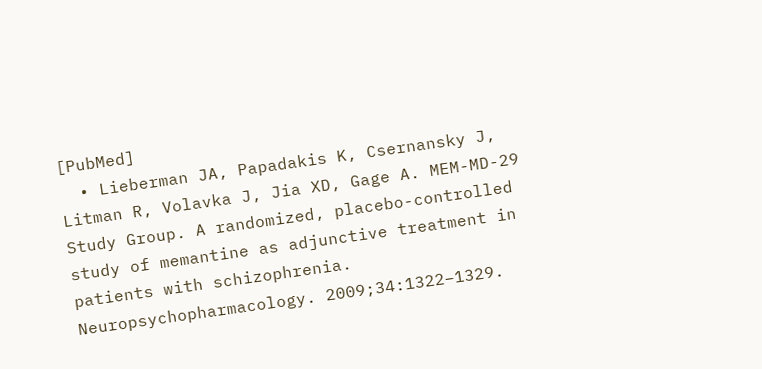[PubMed]
  • Lieberman JA, Papadakis K, Csernansky J, Litman R, Volavka J, Jia XD, Gage A. MEM-MD-29 Study Group. A randomized, placebo-controlled study of memantine as adjunctive treatment in patients with schizophrenia. Neuropsychopharmacology. 2009;34:1322–1329.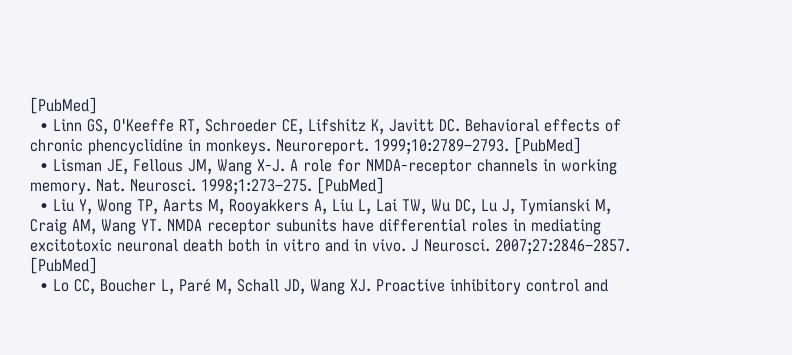[PubMed]
  • Linn GS, O'Keeffe RT, Schroeder CE, Lifshitz K, Javitt DC. Behavioral effects of chronic phencyclidine in monkeys. Neuroreport. 1999;10:2789–2793. [PubMed]
  • Lisman JE, Fellous JM, Wang X-J. A role for NMDA-receptor channels in working memory. Nat. Neurosci. 1998;1:273–275. [PubMed]
  • Liu Y, Wong TP, Aarts M, Rooyakkers A, Liu L, Lai TW, Wu DC, Lu J, Tymianski M, Craig AM, Wang YT. NMDA receptor subunits have differential roles in mediating excitotoxic neuronal death both in vitro and in vivo. J Neurosci. 2007;27:2846–2857. [PubMed]
  • Lo CC, Boucher L, Paré M, Schall JD, Wang XJ. Proactive inhibitory control and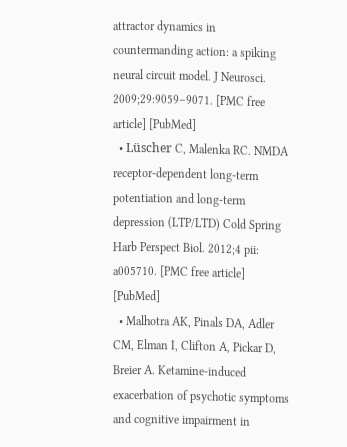attractor dynamics in countermanding action: a spiking neural circuit model. J Neurosci. 2009;29:9059–9071. [PMC free article] [PubMed]
  • Lüscher C, Malenka RC. NMDA receptor-dependent long-term potentiation and long-term depression (LTP/LTD) Cold Spring Harb Perspect Biol. 2012;4 pii: a005710. [PMC free article] [PubMed]
  • Malhotra AK, Pinals DA, Adler CM, Elman I, Clifton A, Pickar D, Breier A. Ketamine-induced exacerbation of psychotic symptoms and cognitive impairment in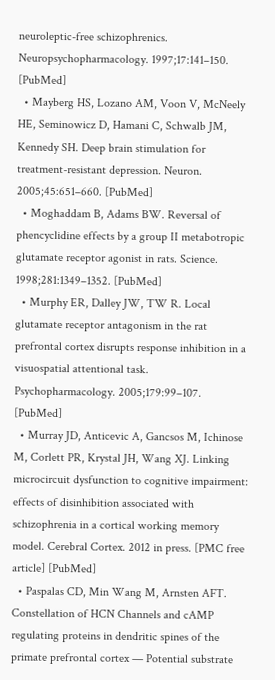neuroleptic-free schizophrenics. Neuropsychopharmacology. 1997;17:141–150. [PubMed]
  • Mayberg HS, Lozano AM, Voon V, McNeely HE, Seminowicz D, Hamani C, Schwalb JM, Kennedy SH. Deep brain stimulation for treatment-resistant depression. Neuron. 2005;45:651–660. [PubMed]
  • Moghaddam B, Adams BW. Reversal of phencyclidine effects by a group II metabotropic glutamate receptor agonist in rats. Science. 1998;281:1349–1352. [PubMed]
  • Murphy ER, Dalley JW, TW R. Local glutamate receptor antagonism in the rat prefrontal cortex disrupts response inhibition in a visuospatial attentional task. Psychopharmacology. 2005;179:99–107. [PubMed]
  • Murray JD, Anticevic A, Gancsos M, Ichinose M, Corlett PR, Krystal JH, Wang XJ. Linking microcircuit dysfunction to cognitive impairment: effects of disinhibition associated with schizophrenia in a cortical working memory model. Cerebral Cortex. 2012 in press. [PMC free article] [PubMed]
  • Paspalas CD, Min Wang M, Arnsten AFT. Constellation of HCN Channels and cAMP regulating proteins in dendritic spines of the primate prefrontal cortex — Potential substrate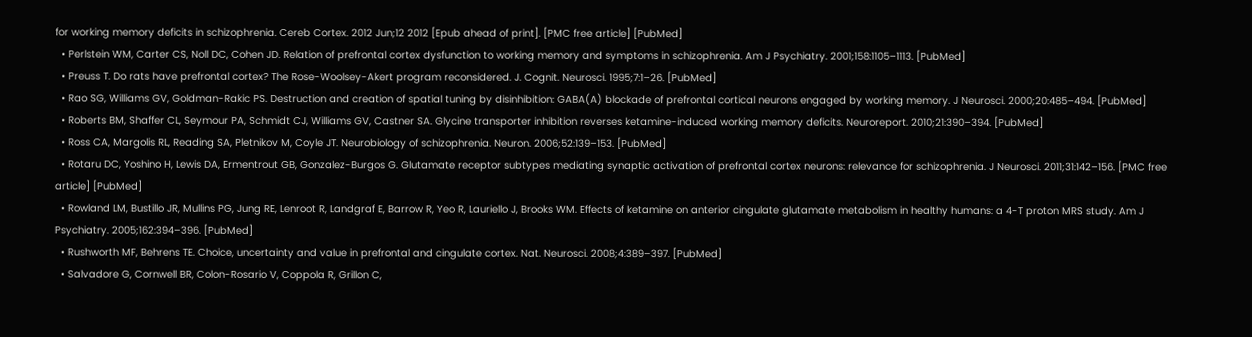for working memory deficits in schizophrenia. Cereb Cortex. 2012 Jun;12 2012 [Epub ahead of print]. [PMC free article] [PubMed]
  • Perlstein WM, Carter CS, Noll DC, Cohen JD. Relation of prefrontal cortex dysfunction to working memory and symptoms in schizophrenia. Am J Psychiatry. 2001;158:1105–1113. [PubMed]
  • Preuss T. Do rats have prefrontal cortex? The Rose-Woolsey-Akert program reconsidered. J. Cognit. Neurosci. 1995;7:1–26. [PubMed]
  • Rao SG, Williams GV, Goldman-Rakic PS. Destruction and creation of spatial tuning by disinhibition: GABA(A) blockade of prefrontal cortical neurons engaged by working memory. J Neurosci. 2000;20:485–494. [PubMed]
  • Roberts BM, Shaffer CL, Seymour PA, Schmidt CJ, Williams GV, Castner SA. Glycine transporter inhibition reverses ketamine-induced working memory deficits. Neuroreport. 2010;21:390–394. [PubMed]
  • Ross CA, Margolis RL, Reading SA, Pletnikov M, Coyle JT. Neurobiology of schizophrenia. Neuron. 2006;52:139–153. [PubMed]
  • Rotaru DC, Yoshino H, Lewis DA, Ermentrout GB, Gonzalez-Burgos G. Glutamate receptor subtypes mediating synaptic activation of prefrontal cortex neurons: relevance for schizophrenia. J Neurosci. 2011;31:142–156. [PMC free article] [PubMed]
  • Rowland LM, Bustillo JR, Mullins PG, Jung RE, Lenroot R, Landgraf E, Barrow R, Yeo R, Lauriello J, Brooks WM. Effects of ketamine on anterior cingulate glutamate metabolism in healthy humans: a 4-T proton MRS study. Am J Psychiatry. 2005;162:394–396. [PubMed]
  • Rushworth MF, Behrens TE. Choice, uncertainty and value in prefrontal and cingulate cortex. Nat. Neurosci. 2008;4:389–397. [PubMed]
  • Salvadore G, Cornwell BR, Colon-Rosario V, Coppola R, Grillon C,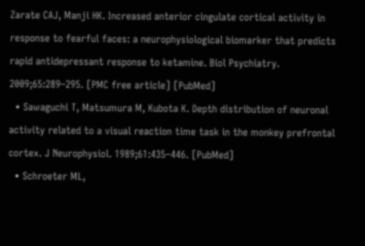Zarate CAJ, Manji HK. Increased anterior cingulate cortical activity in response to fearful faces: a neurophysiological biomarker that predicts rapid antidepressant response to ketamine. Biol Psychiatry. 2009;65:289–295. [PMC free article] [PubMed]
  • Sawaguchi T, Matsumura M, Kubota K. Depth distribution of neuronal activity related to a visual reaction time task in the monkey prefrontal cortex. J Neurophysiol. 1989;61:435–446. [PubMed]
  • Schroeter ML,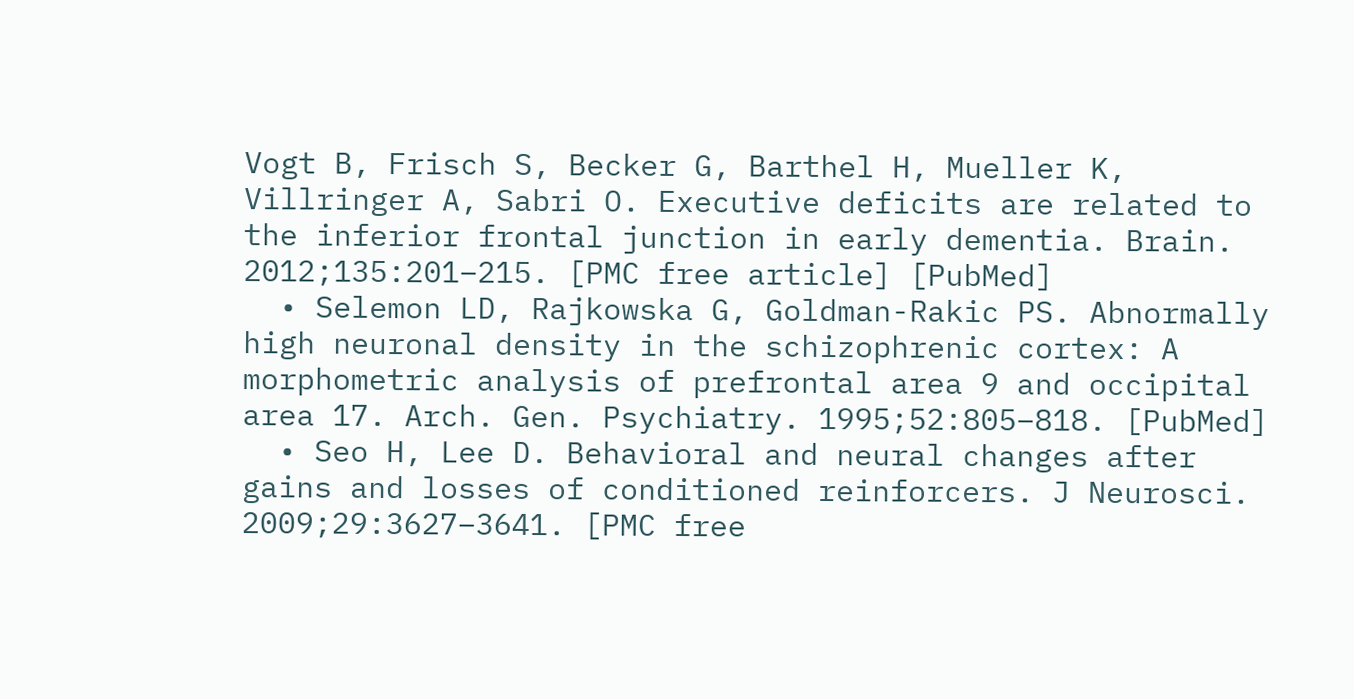Vogt B, Frisch S, Becker G, Barthel H, Mueller K, Villringer A, Sabri O. Executive deficits are related to the inferior frontal junction in early dementia. Brain. 2012;135:201–215. [PMC free article] [PubMed]
  • Selemon LD, Rajkowska G, Goldman-Rakic PS. Abnormally high neuronal density in the schizophrenic cortex: A morphometric analysis of prefrontal area 9 and occipital area 17. Arch. Gen. Psychiatry. 1995;52:805–818. [PubMed]
  • Seo H, Lee D. Behavioral and neural changes after gains and losses of conditioned reinforcers. J Neurosci. 2009;29:3627–3641. [PMC free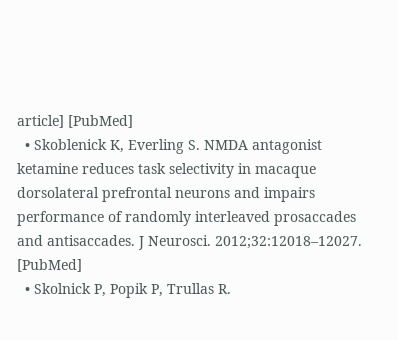article] [PubMed]
  • Skoblenick K, Everling S. NMDA antagonist ketamine reduces task selectivity in macaque dorsolateral prefrontal neurons and impairs performance of randomly interleaved prosaccades and antisaccades. J Neurosci. 2012;32:12018–12027. [PubMed]
  • Skolnick P, Popik P, Trullas R.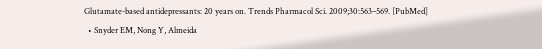Glutamate-based antidepressants: 20 years on. Trends Pharmacol Sci. 2009;30:563–569. [PubMed]
  • Snyder EM, Nong Y, Almeida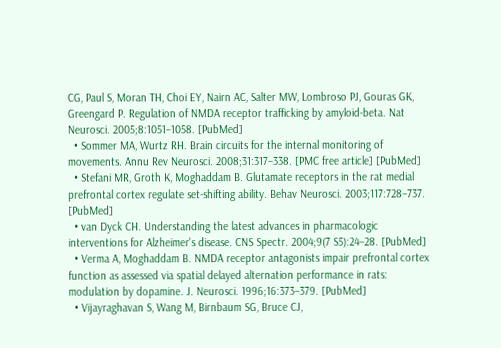CG, Paul S, Moran TH, Choi EY, Nairn AC, Salter MW, Lombroso PJ, Gouras GK, Greengard P. Regulation of NMDA receptor trafficking by amyloid-beta. Nat Neurosci. 2005;8:1051–1058. [PubMed]
  • Sommer MA, Wurtz RH. Brain circuits for the internal monitoring of movements. Annu Rev Neurosci. 2008;31:317–338. [PMC free article] [PubMed]
  • Stefani MR, Groth K, Moghaddam B. Glutamate receptors in the rat medial prefrontal cortex regulate set-shifting ability. Behav Neurosci. 2003;117:728–737. [PubMed]
  • van Dyck CH. Understanding the latest advances in pharmacologic interventions for Alzheimer's disease. CNS Spectr. 2004;9(7 S5):24–28. [PubMed]
  • Verma A, Moghaddam B. NMDA receptor antagonists impair prefrontal cortex function as assessed via spatial delayed alternation performance in rats: modulation by dopamine. J. Neurosci. 1996;16:373–379. [PubMed]
  • Vijayraghavan S, Wang M, Birnbaum SG, Bruce CJ,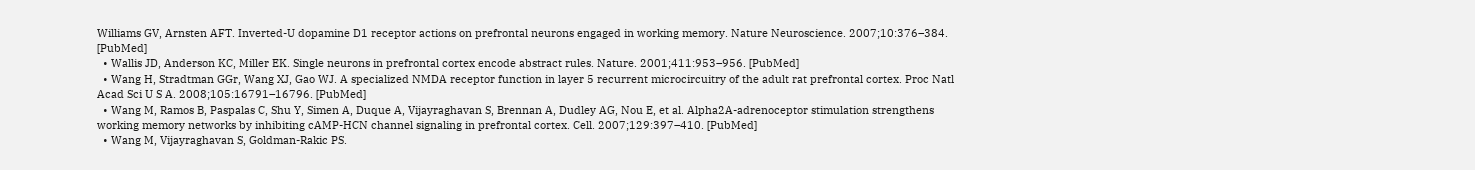Williams GV, Arnsten AFT. Inverted-U dopamine D1 receptor actions on prefrontal neurons engaged in working memory. Nature Neuroscience. 2007;10:376–384. [PubMed]
  • Wallis JD, Anderson KC, Miller EK. Single neurons in prefrontal cortex encode abstract rules. Nature. 2001;411:953–956. [PubMed]
  • Wang H, Stradtman GGr, Wang XJ, Gao WJ. A specialized NMDA receptor function in layer 5 recurrent microcircuitry of the adult rat prefrontal cortex. Proc Natl Acad Sci U S A. 2008;105:16791–16796. [PubMed]
  • Wang M, Ramos B, Paspalas C, Shu Y, Simen A, Duque A, Vijayraghavan S, Brennan A, Dudley AG, Nou E, et al. Alpha2A-adrenoceptor stimulation strengthens working memory networks by inhibiting cAMP-HCN channel signaling in prefrontal cortex. Cell. 2007;129:397–410. [PubMed]
  • Wang M, Vijayraghavan S, Goldman-Rakic PS.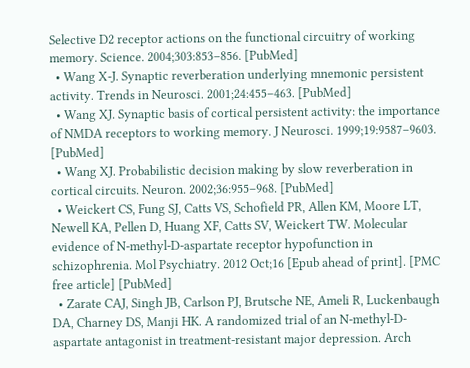Selective D2 receptor actions on the functional circuitry of working memory. Science. 2004;303:853–856. [PubMed]
  • Wang X-J. Synaptic reverberation underlying mnemonic persistent activity. Trends in Neurosci. 2001;24:455–463. [PubMed]
  • Wang XJ. Synaptic basis of cortical persistent activity: the importance of NMDA receptors to working memory. J Neurosci. 1999;19:9587–9603. [PubMed]
  • Wang XJ. Probabilistic decision making by slow reverberation in cortical circuits. Neuron. 2002;36:955–968. [PubMed]
  • Weickert CS, Fung SJ, Catts VS, Schofield PR, Allen KM, Moore LT, Newell KA, Pellen D, Huang XF, Catts SV, Weickert TW. Molecular evidence of N-methyl-D-aspartate receptor hypofunction in schizophrenia. Mol Psychiatry. 2012 Oct;16 [Epub ahead of print]. [PMC free article] [PubMed]
  • Zarate CAJ, Singh JB, Carlson PJ, Brutsche NE, Ameli R, Luckenbaugh DA, Charney DS, Manji HK. A randomized trial of an N-methyl-D-aspartate antagonist in treatment-resistant major depression. Arch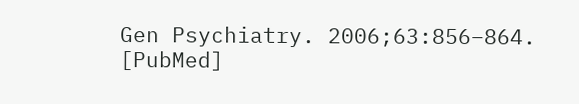Gen Psychiatry. 2006;63:856–864. [PubMed]